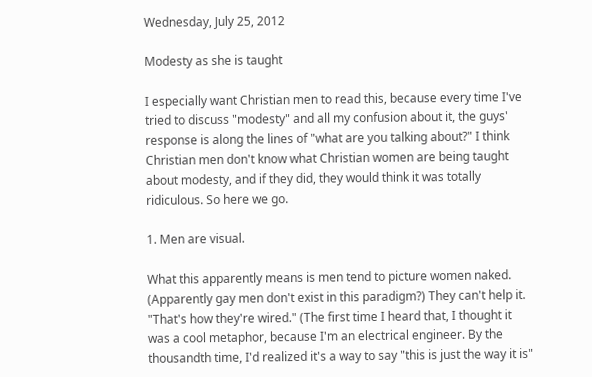Wednesday, July 25, 2012

Modesty as she is taught

I especially want Christian men to read this, because every time I've tried to discuss "modesty" and all my confusion about it, the guys' response is along the lines of "what are you talking about?" I think Christian men don't know what Christian women are being taught about modesty, and if they did, they would think it was totally ridiculous. So here we go.

1. Men are visual.

What this apparently means is men tend to picture women naked. (Apparently gay men don't exist in this paradigm?) They can't help it. "That's how they're wired." (The first time I heard that, I thought it was a cool metaphor, because I'm an electrical engineer. By the thousandth time, I'd realized it's a way to say "this is just the way it is"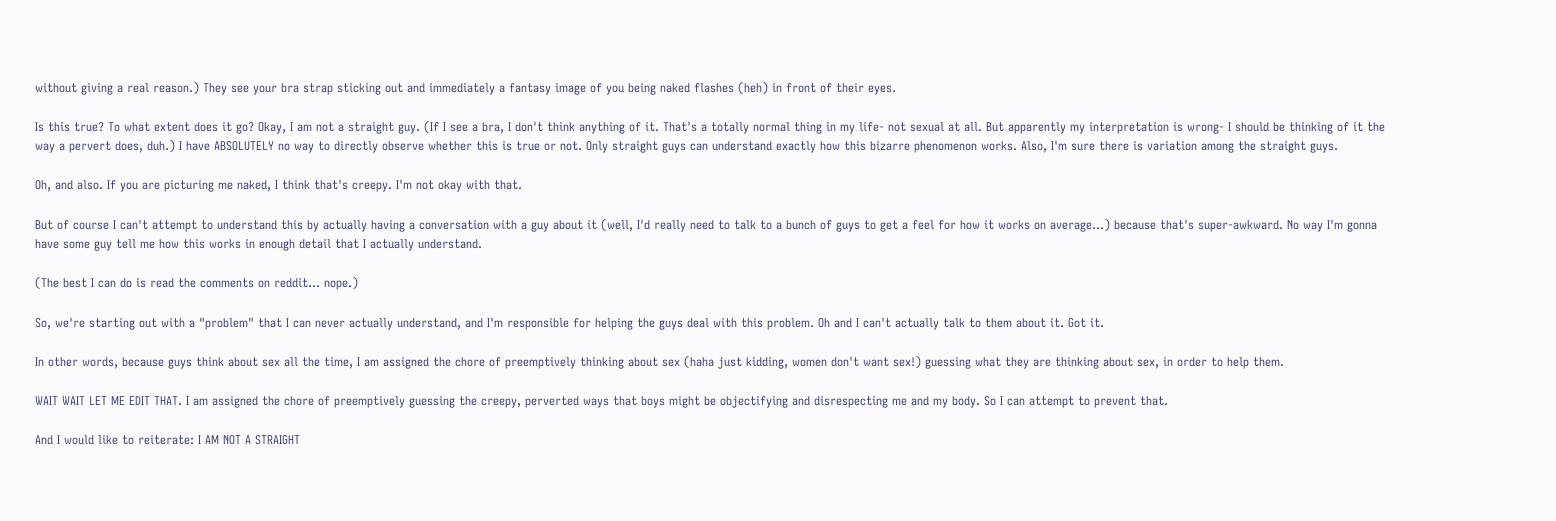without giving a real reason.) They see your bra strap sticking out and immediately a fantasy image of you being naked flashes (heh) in front of their eyes.

Is this true? To what extent does it go? Okay, I am not a straight guy. (If I see a bra, I don't think anything of it. That's a totally normal thing in my life- not sexual at all. But apparently my interpretation is wrong- I should be thinking of it the way a pervert does, duh.) I have ABSOLUTELY no way to directly observe whether this is true or not. Only straight guys can understand exactly how this bizarre phenomenon works. Also, I'm sure there is variation among the straight guys.

Oh, and also. If you are picturing me naked, I think that's creepy. I'm not okay with that.

But of course I can't attempt to understand this by actually having a conversation with a guy about it (well, I'd really need to talk to a bunch of guys to get a feel for how it works on average...) because that's super-awkward. No way I'm gonna have some guy tell me how this works in enough detail that I actually understand.

(The best I can do is read the comments on reddit... nope.)

So, we're starting out with a "problem" that I can never actually understand, and I'm responsible for helping the guys deal with this problem. Oh and I can't actually talk to them about it. Got it.

In other words, because guys think about sex all the time, I am assigned the chore of preemptively thinking about sex (haha just kidding, women don't want sex!) guessing what they are thinking about sex, in order to help them.

WAIT WAIT LET ME EDIT THAT. I am assigned the chore of preemptively guessing the creepy, perverted ways that boys might be objectifying and disrespecting me and my body. So I can attempt to prevent that.

And I would like to reiterate: I AM NOT A STRAIGHT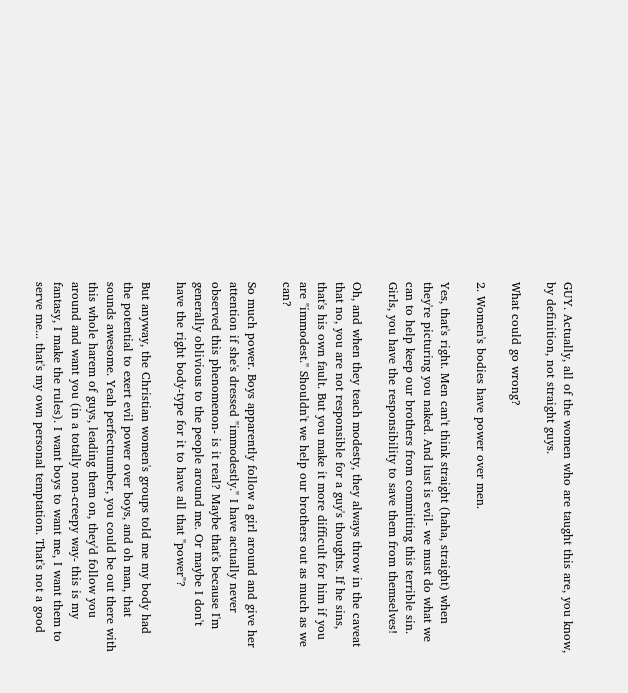GUY. Actually, all of the women who are taught this are, you know, by definition, not straight guys.

What could go wrong?

2. Women's bodies have power over men.

Yes, that's right. Men can't think straight (haha, straight) when they're picturing you naked. And lust is evil- we must do what we can to help keep our brothers from committing this terrible sin. Girls, you have the responsibility to save them from themselves!

Oh, and when they teach modesty, they always throw in the caveat that no, you are not responsible for a guy's thoughts. If he sins, that's his own fault. But you make it more difficult for him if you are "immodest." Shouldn't we help our brothers out as much as we can?

So much power. Boys apparently follow a girl around and give her attention if she's dressed "immodestly." I have actually never observed this phenomenon- is it real? Maybe that's because I'm generally oblivious to the people around me. Or maybe I don't have the right body-type for it to have all that "power"?

But anyway, the Christian women's groups told me my body had the potential to exert evil power over boys, and oh man, that sounds awesome. Yeah perfectnumber, you could be out there with this whole harem of guys, leading them on, they'd follow you around and want you (in a totally non-creepy way- this is my fantasy, I make the rules). I want boys to want me, I want them to serve me... that's my own personal temptation. That's not a good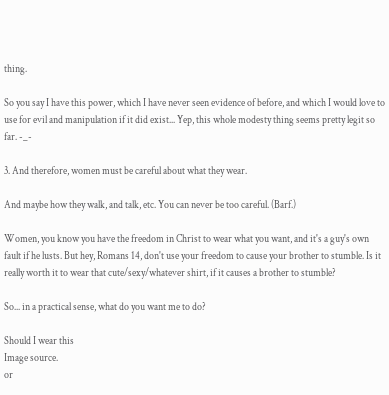thing.

So you say I have this power, which I have never seen evidence of before, and which I would love to use for evil and manipulation if it did exist... Yep, this whole modesty thing seems pretty legit so far. -_-

3. And therefore, women must be careful about what they wear.

And maybe how they walk, and talk, etc. You can never be too careful. (Barf.)

Women, you know you have the freedom in Christ to wear what you want, and it's a guy's own fault if he lusts. But hey, Romans 14, don't use your freedom to cause your brother to stumble. Is it really worth it to wear that cute/sexy/whatever shirt, if it causes a brother to stumble?

So... in a practical sense, what do you want me to do?

Should I wear this
Image source.
or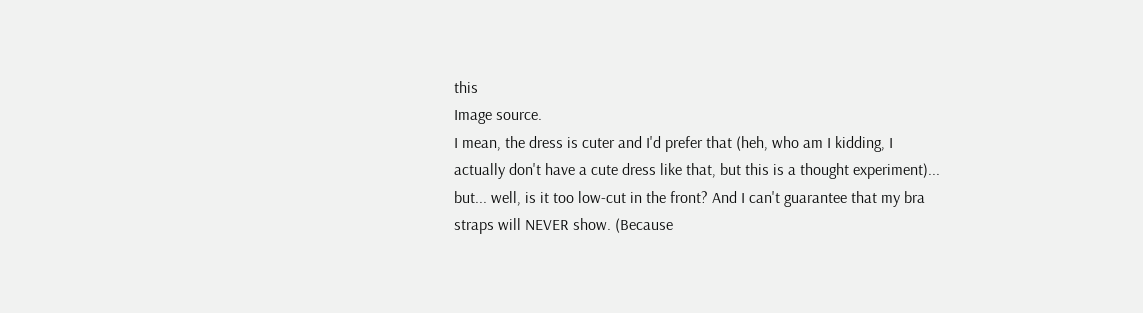this
Image source.
I mean, the dress is cuter and I'd prefer that (heh, who am I kidding, I actually don't have a cute dress like that, but this is a thought experiment)... but... well, is it too low-cut in the front? And I can't guarantee that my bra straps will NEVER show. (Because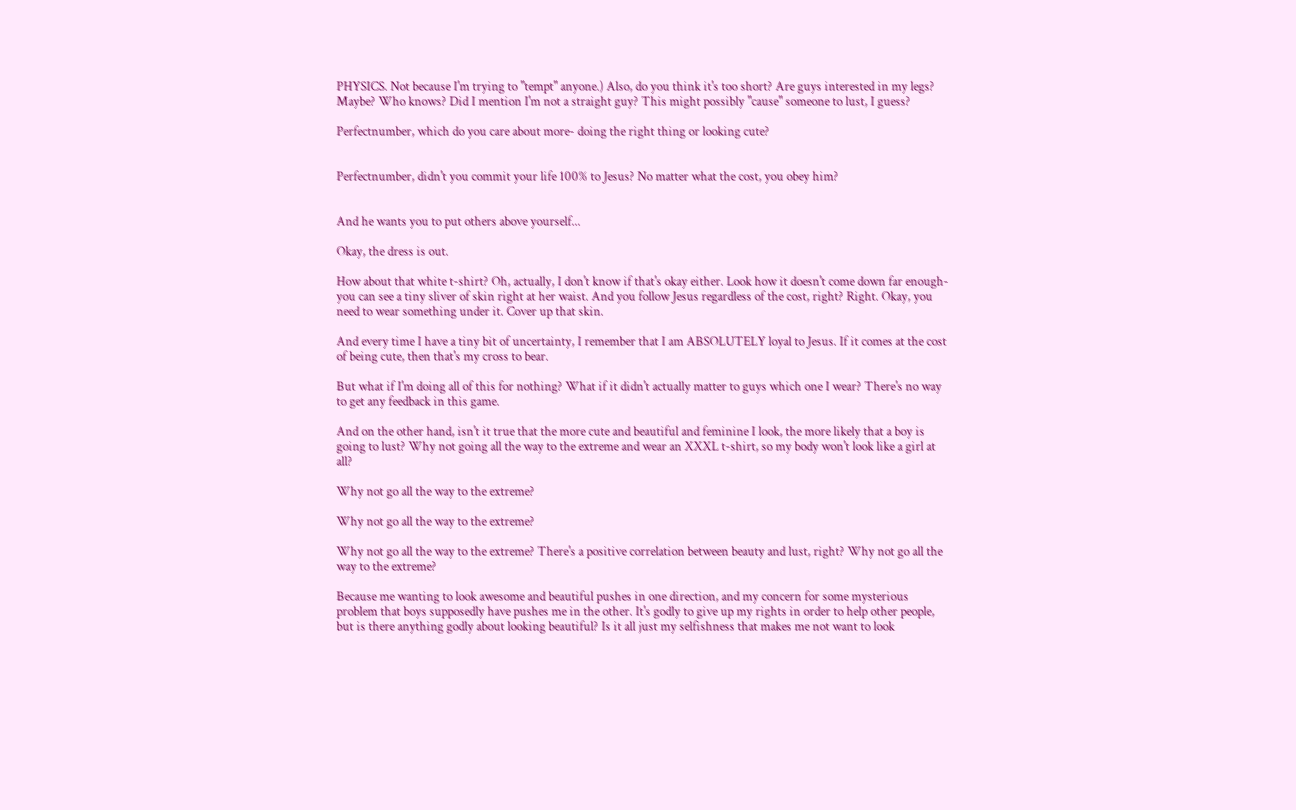PHYSICS. Not because I'm trying to "tempt" anyone.) Also, do you think it's too short? Are guys interested in my legs? Maybe? Who knows? Did I mention I'm not a straight guy? This might possibly "cause" someone to lust, I guess?

Perfectnumber, which do you care about more- doing the right thing or looking cute?


Perfectnumber, didn't you commit your life 100% to Jesus? No matter what the cost, you obey him?


And he wants you to put others above yourself...

Okay, the dress is out.

How about that white t-shirt? Oh, actually, I don't know if that's okay either. Look how it doesn't come down far enough- you can see a tiny sliver of skin right at her waist. And you follow Jesus regardless of the cost, right? Right. Okay, you need to wear something under it. Cover up that skin.

And every time I have a tiny bit of uncertainty, I remember that I am ABSOLUTELY loyal to Jesus. If it comes at the cost of being cute, then that's my cross to bear.

But what if I'm doing all of this for nothing? What if it didn't actually matter to guys which one I wear? There's no way to get any feedback in this game.

And on the other hand, isn't it true that the more cute and beautiful and feminine I look, the more likely that a boy is going to lust? Why not going all the way to the extreme and wear an XXXL t-shirt, so my body won't look like a girl at all?

Why not go all the way to the extreme?

Why not go all the way to the extreme?

Why not go all the way to the extreme? There's a positive correlation between beauty and lust, right? Why not go all the way to the extreme?

Because me wanting to look awesome and beautiful pushes in one direction, and my concern for some mysterious problem that boys supposedly have pushes me in the other. It's godly to give up my rights in order to help other people, but is there anything godly about looking beautiful? Is it all just my selfishness that makes me not want to look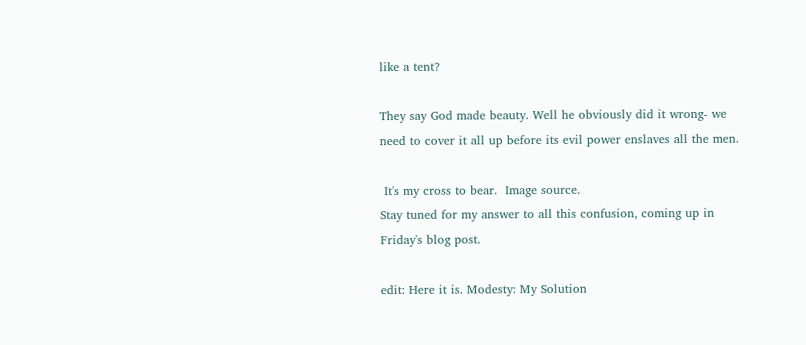like a tent?

They say God made beauty. Well he obviously did it wrong- we need to cover it all up before its evil power enslaves all the men.

 It's my cross to bear.  Image source.
Stay tuned for my answer to all this confusion, coming up in Friday's blog post.

edit: Here it is. Modesty: My Solution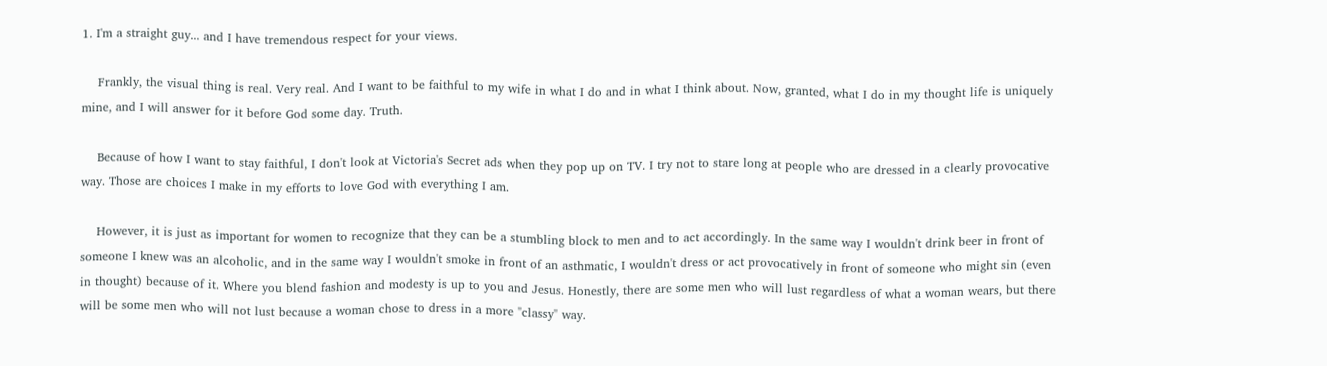1. I'm a straight guy... and I have tremendous respect for your views.

    Frankly, the visual thing is real. Very real. And I want to be faithful to my wife in what I do and in what I think about. Now, granted, what I do in my thought life is uniquely mine, and I will answer for it before God some day. Truth.

    Because of how I want to stay faithful, I don't look at Victoria's Secret ads when they pop up on TV. I try not to stare long at people who are dressed in a clearly provocative way. Those are choices I make in my efforts to love God with everything I am.

    However, it is just as important for women to recognize that they can be a stumbling block to men and to act accordingly. In the same way I wouldn't drink beer in front of someone I knew was an alcoholic, and in the same way I wouldn't smoke in front of an asthmatic, I wouldn't dress or act provocatively in front of someone who might sin (even in thought) because of it. Where you blend fashion and modesty is up to you and Jesus. Honestly, there are some men who will lust regardless of what a woman wears, but there will be some men who will not lust because a woman chose to dress in a more "classy" way.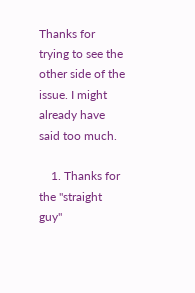Thanks for trying to see the other side of the issue. I might already have said too much.

    1. Thanks for the "straight guy"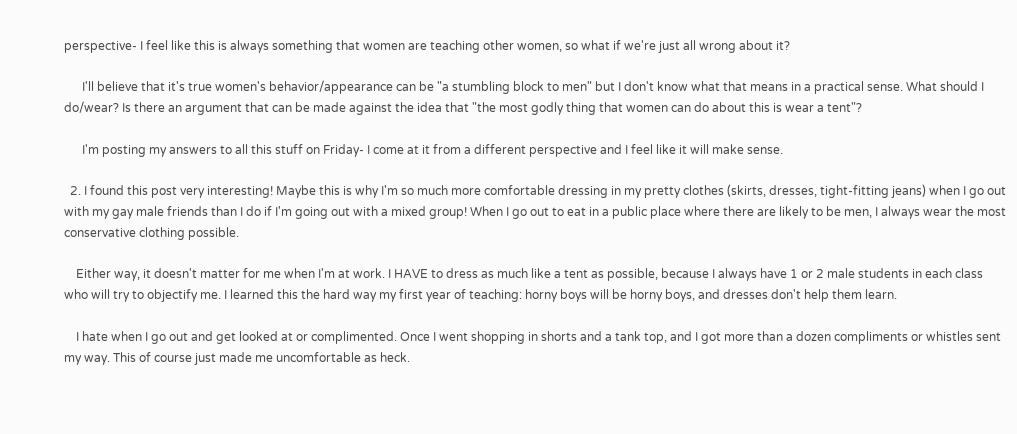perspective- I feel like this is always something that women are teaching other women, so what if we're just all wrong about it?

      I'll believe that it's true women's behavior/appearance can be "a stumbling block to men" but I don't know what that means in a practical sense. What should I do/wear? Is there an argument that can be made against the idea that "the most godly thing that women can do about this is wear a tent"?

      I'm posting my answers to all this stuff on Friday- I come at it from a different perspective and I feel like it will make sense.

  2. I found this post very interesting! Maybe this is why I'm so much more comfortable dressing in my pretty clothes (skirts, dresses, tight-fitting jeans) when I go out with my gay male friends than I do if I'm going out with a mixed group! When I go out to eat in a public place where there are likely to be men, I always wear the most conservative clothing possible.

    Either way, it doesn't matter for me when I'm at work. I HAVE to dress as much like a tent as possible, because I always have 1 or 2 male students in each class who will try to objectify me. I learned this the hard way my first year of teaching: horny boys will be horny boys, and dresses don't help them learn.

    I hate when I go out and get looked at or complimented. Once I went shopping in shorts and a tank top, and I got more than a dozen compliments or whistles sent my way. This of course just made me uncomfortable as heck.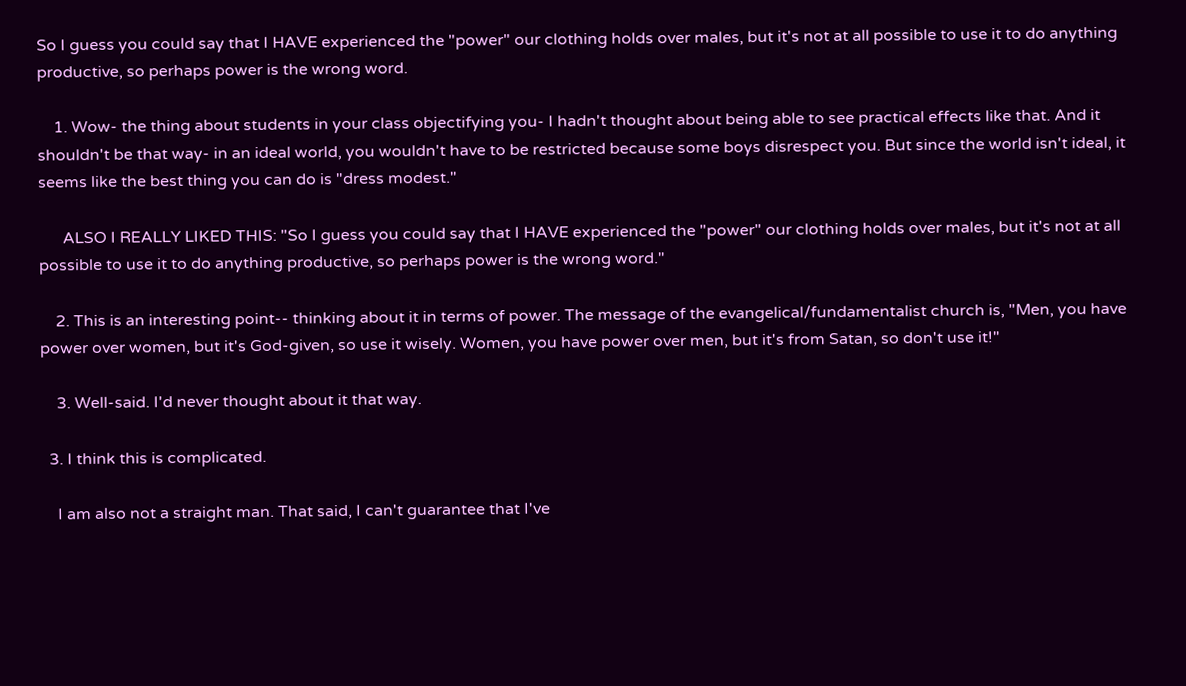So I guess you could say that I HAVE experienced the "power" our clothing holds over males, but it's not at all possible to use it to do anything productive, so perhaps power is the wrong word.

    1. Wow- the thing about students in your class objectifying you- I hadn't thought about being able to see practical effects like that. And it shouldn't be that way- in an ideal world, you wouldn't have to be restricted because some boys disrespect you. But since the world isn't ideal, it seems like the best thing you can do is "dress modest."

      ALSO I REALLY LIKED THIS: "So I guess you could say that I HAVE experienced the "power" our clothing holds over males, but it's not at all possible to use it to do anything productive, so perhaps power is the wrong word."

    2. This is an interesting point-- thinking about it in terms of power. The message of the evangelical/fundamentalist church is, "Men, you have power over women, but it's God-given, so use it wisely. Women, you have power over men, but it's from Satan, so don't use it!"

    3. Well-said. I'd never thought about it that way.

  3. I think this is complicated.

    I am also not a straight man. That said, I can't guarantee that I've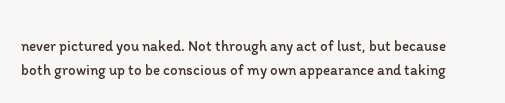never pictured you naked. Not through any act of lust, but because both growing up to be conscious of my own appearance and taking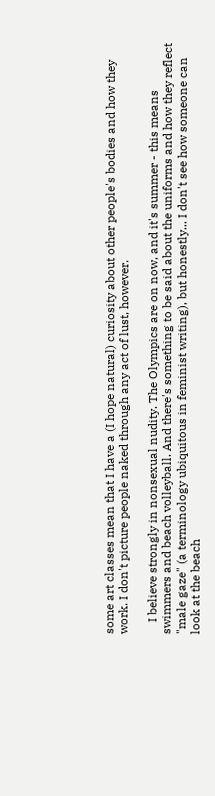some art classes mean that I have a (I hope natural) curiosity about other people's bodies and how they work. I don't picture people naked through any act of lust, however.

    I believe strongly in nonsexual nudity. The Olympics are on now, and it's summer - this means swimmers and beach volleyball. And there's something to be said about the uniforms and how they reflect "male gaze" (a terminology ubiquitous in feminist writing), but honestly... I don't see how someone can look at the beach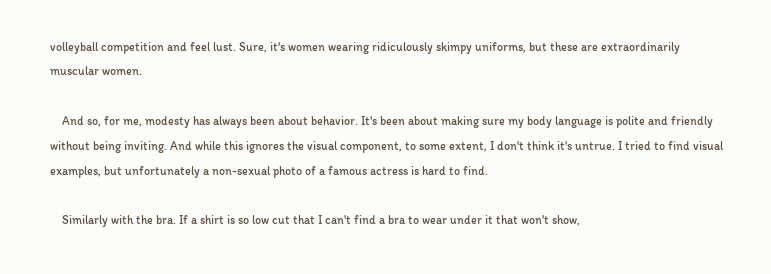volleyball competition and feel lust. Sure, it's women wearing ridiculously skimpy uniforms, but these are extraordinarily muscular women.

    And so, for me, modesty has always been about behavior. It's been about making sure my body language is polite and friendly without being inviting. And while this ignores the visual component, to some extent, I don't think it's untrue. I tried to find visual examples, but unfortunately a non-sexual photo of a famous actress is hard to find.

    Similarly with the bra. If a shirt is so low cut that I can't find a bra to wear under it that won't show,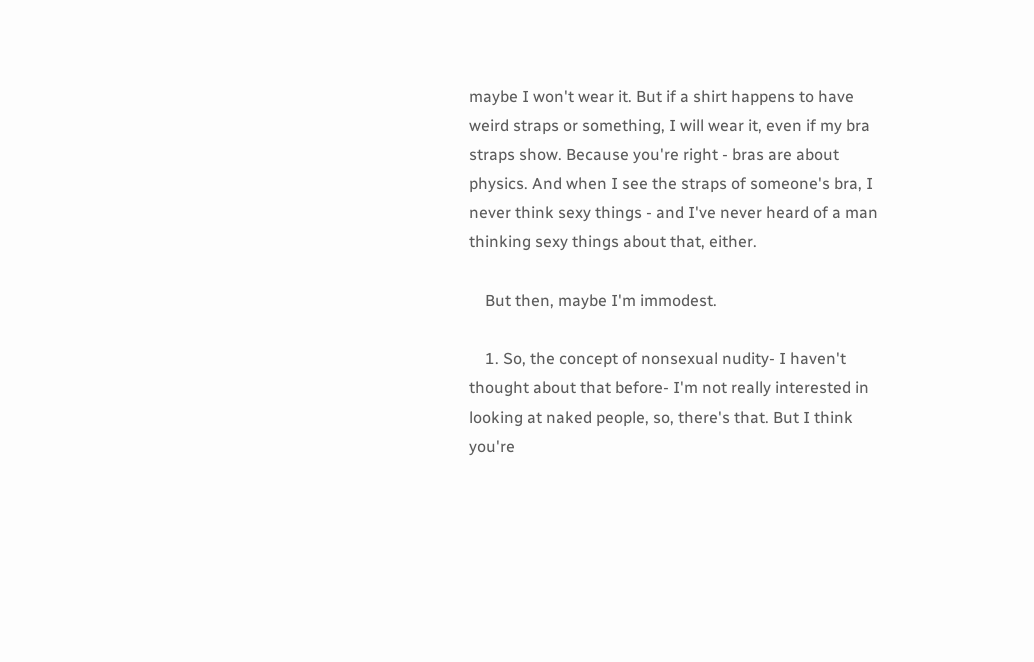maybe I won't wear it. But if a shirt happens to have weird straps or something, I will wear it, even if my bra straps show. Because you're right - bras are about physics. And when I see the straps of someone's bra, I never think sexy things - and I've never heard of a man thinking sexy things about that, either.

    But then, maybe I'm immodest.

    1. So, the concept of nonsexual nudity- I haven't thought about that before- I'm not really interested in looking at naked people, so, there's that. But I think you're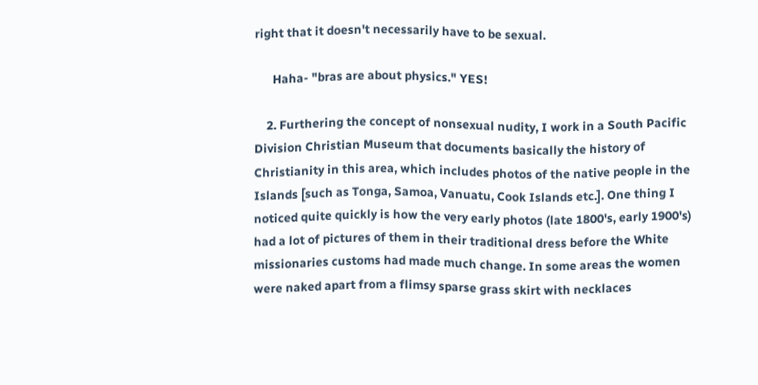right that it doesn't necessarily have to be sexual.

      Haha- "bras are about physics." YES!

    2. Furthering the concept of nonsexual nudity, I work in a South Pacific Division Christian Museum that documents basically the history of Christianity in this area, which includes photos of the native people in the Islands [such as Tonga, Samoa, Vanuatu, Cook Islands etc.]. One thing I noticed quite quickly is how the very early photos (late 1800's, early 1900's) had a lot of pictures of them in their traditional dress before the White missionaries customs had made much change. In some areas the women were naked apart from a flimsy sparse grass skirt with necklaces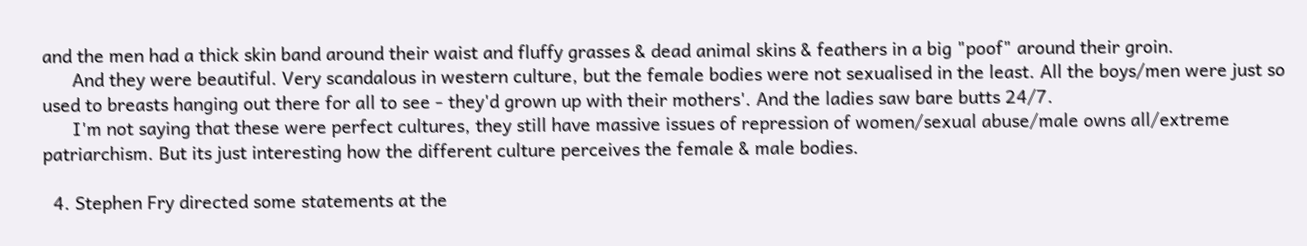and the men had a thick skin band around their waist and fluffy grasses & dead animal skins & feathers in a big "poof" around their groin.
      And they were beautiful. Very scandalous in western culture, but the female bodies were not sexualised in the least. All the boys/men were just so used to breasts hanging out there for all to see - they'd grown up with their mothers'. And the ladies saw bare butts 24/7.
      I'm not saying that these were perfect cultures, they still have massive issues of repression of women/sexual abuse/male owns all/extreme patriarchism. But its just interesting how the different culture perceives the female & male bodies.

  4. Stephen Fry directed some statements at the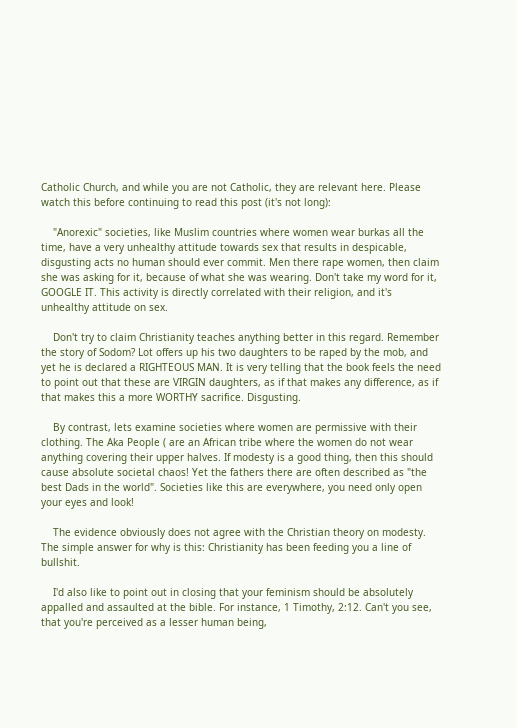Catholic Church, and while you are not Catholic, they are relevant here. Please watch this before continuing to read this post (it's not long):

    "Anorexic" societies, like Muslim countries where women wear burkas all the time, have a very unhealthy attitude towards sex that results in despicable, disgusting acts no human should ever commit. Men there rape women, then claim she was asking for it, because of what she was wearing. Don't take my word for it, GOOGLE IT. This activity is directly correlated with their religion, and it's unhealthy attitude on sex.

    Don't try to claim Christianity teaches anything better in this regard. Remember the story of Sodom? Lot offers up his two daughters to be raped by the mob, and yet he is declared a RIGHTEOUS MAN. It is very telling that the book feels the need to point out that these are VIRGIN daughters, as if that makes any difference, as if that makes this a more WORTHY sacrifice. Disgusting.

    By contrast, lets examine societies where women are permissive with their clothing. The Aka People ( are an African tribe where the women do not wear anything covering their upper halves. If modesty is a good thing, then this should cause absolute societal chaos! Yet the fathers there are often described as "the best Dads in the world". Societies like this are everywhere, you need only open your eyes and look!

    The evidence obviously does not agree with the Christian theory on modesty. The simple answer for why is this: Christianity has been feeding you a line of bullshit.

    I'd also like to point out in closing that your feminism should be absolutely appalled and assaulted at the bible. For instance, 1 Timothy, 2:12. Can't you see, that you're perceived as a lesser human being,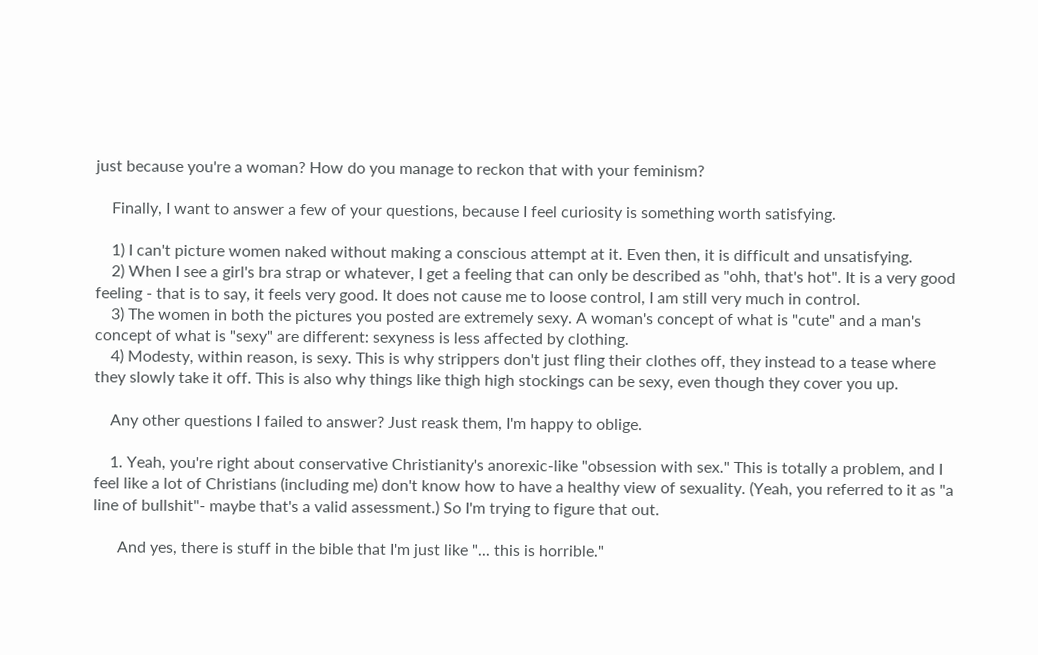just because you're a woman? How do you manage to reckon that with your feminism?

    Finally, I want to answer a few of your questions, because I feel curiosity is something worth satisfying.

    1) I can't picture women naked without making a conscious attempt at it. Even then, it is difficult and unsatisfying.
    2) When I see a girl's bra strap or whatever, I get a feeling that can only be described as "ohh, that's hot". It is a very good feeling - that is to say, it feels very good. It does not cause me to loose control, I am still very much in control.
    3) The women in both the pictures you posted are extremely sexy. A woman's concept of what is "cute" and a man's concept of what is "sexy" are different: sexyness is less affected by clothing.
    4) Modesty, within reason, is sexy. This is why strippers don't just fling their clothes off, they instead to a tease where they slowly take it off. This is also why things like thigh high stockings can be sexy, even though they cover you up.

    Any other questions I failed to answer? Just reask them, I'm happy to oblige.

    1. Yeah, you're right about conservative Christianity's anorexic-like "obsession with sex." This is totally a problem, and I feel like a lot of Christians (including me) don't know how to have a healthy view of sexuality. (Yeah, you referred to it as "a line of bullshit"- maybe that's a valid assessment.) So I'm trying to figure that out.

      And yes, there is stuff in the bible that I'm just like "... this is horrible."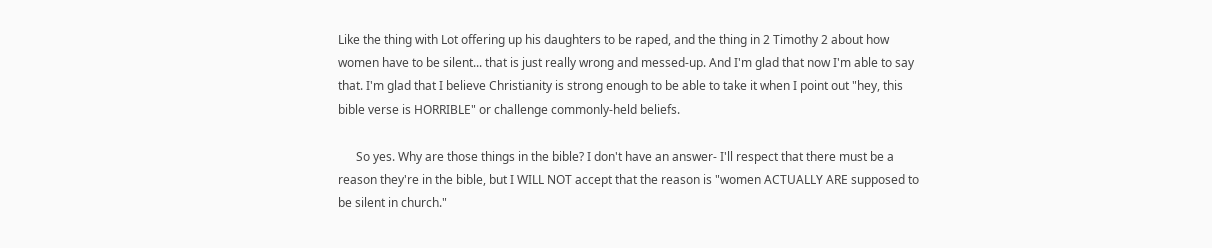Like the thing with Lot offering up his daughters to be raped, and the thing in 2 Timothy 2 about how women have to be silent... that is just really wrong and messed-up. And I'm glad that now I'm able to say that. I'm glad that I believe Christianity is strong enough to be able to take it when I point out "hey, this bible verse is HORRIBLE" or challenge commonly-held beliefs.

      So yes. Why are those things in the bible? I don't have an answer- I'll respect that there must be a reason they're in the bible, but I WILL NOT accept that the reason is "women ACTUALLY ARE supposed to be silent in church."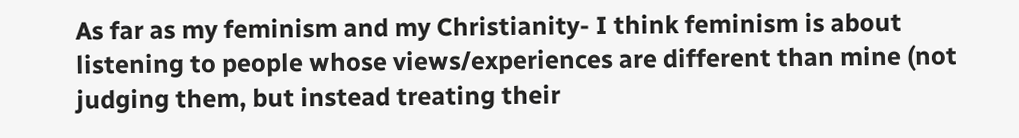As far as my feminism and my Christianity- I think feminism is about listening to people whose views/experiences are different than mine (not judging them, but instead treating their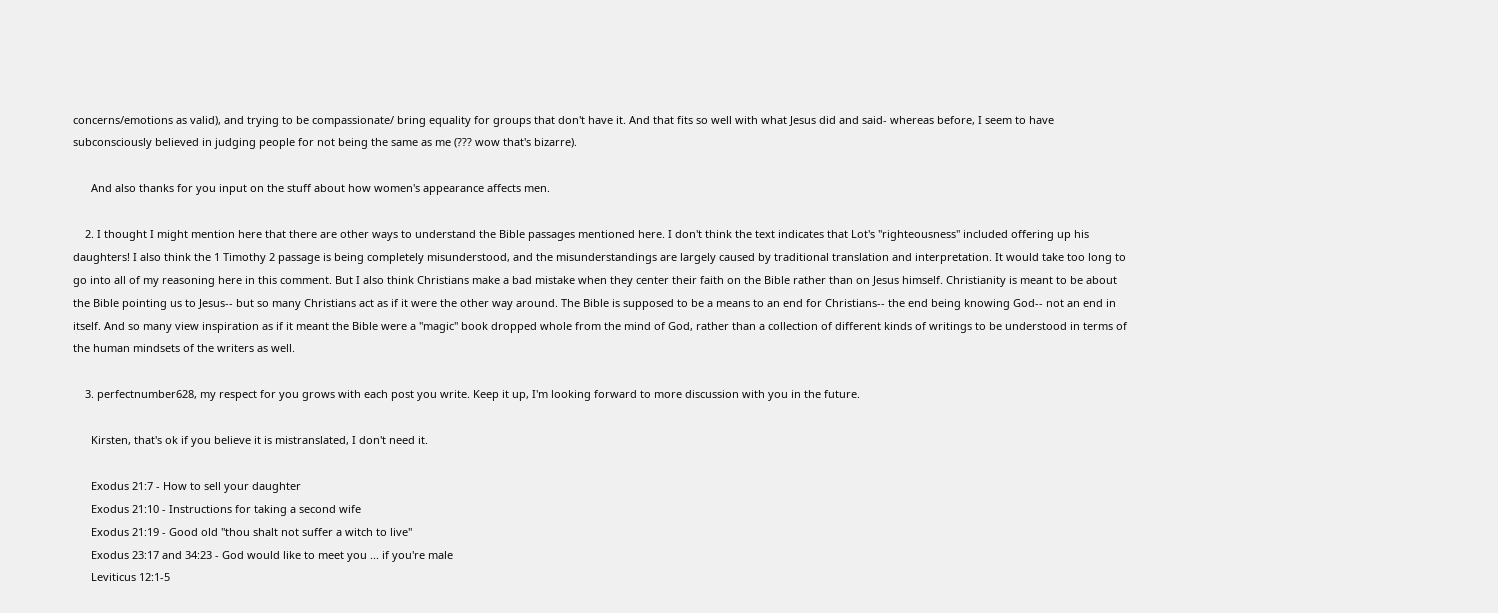concerns/emotions as valid), and trying to be compassionate/ bring equality for groups that don't have it. And that fits so well with what Jesus did and said- whereas before, I seem to have subconsciously believed in judging people for not being the same as me (??? wow that's bizarre).

      And also thanks for you input on the stuff about how women's appearance affects men.

    2. I thought I might mention here that there are other ways to understand the Bible passages mentioned here. I don't think the text indicates that Lot's "righteousness" included offering up his daughters! I also think the 1 Timothy 2 passage is being completely misunderstood, and the misunderstandings are largely caused by traditional translation and interpretation. It would take too long to go into all of my reasoning here in this comment. But I also think Christians make a bad mistake when they center their faith on the Bible rather than on Jesus himself. Christianity is meant to be about the Bible pointing us to Jesus-- but so many Christians act as if it were the other way around. The Bible is supposed to be a means to an end for Christians-- the end being knowing God-- not an end in itself. And so many view inspiration as if it meant the Bible were a "magic" book dropped whole from the mind of God, rather than a collection of different kinds of writings to be understood in terms of the human mindsets of the writers as well.

    3. perfectnumber628, my respect for you grows with each post you write. Keep it up, I'm looking forward to more discussion with you in the future.

      Kirsten, that's ok if you believe it is mistranslated, I don't need it.

      Exodus 21:7 - How to sell your daughter
      Exodus 21:10 - Instructions for taking a second wife
      Exodus 21:19 - Good old "thou shalt not suffer a witch to live"
      Exodus 23:17 and 34:23 - God would like to meet you ... if you're male
      Leviticus 12:1-5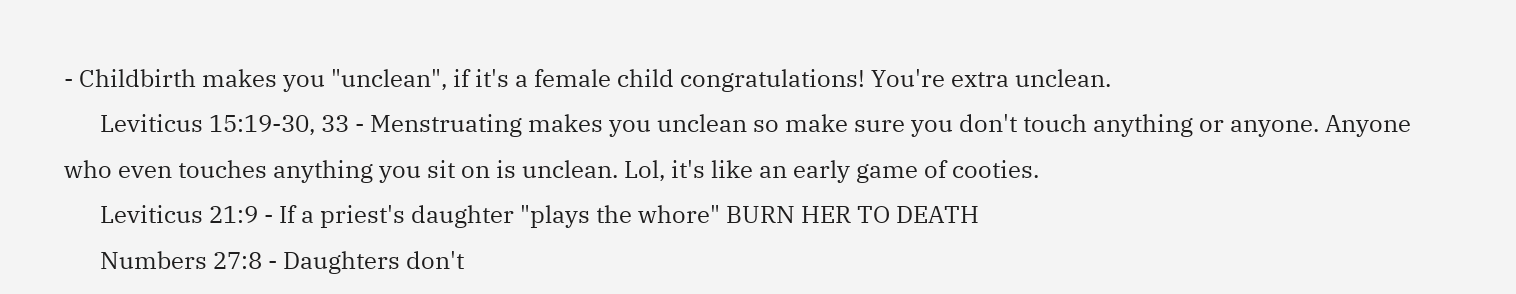- Childbirth makes you "unclean", if it's a female child congratulations! You're extra unclean.
      Leviticus 15:19-30, 33 - Menstruating makes you unclean so make sure you don't touch anything or anyone. Anyone who even touches anything you sit on is unclean. Lol, it's like an early game of cooties.
      Leviticus 21:9 - If a priest's daughter "plays the whore" BURN HER TO DEATH
      Numbers 27:8 - Daughters don't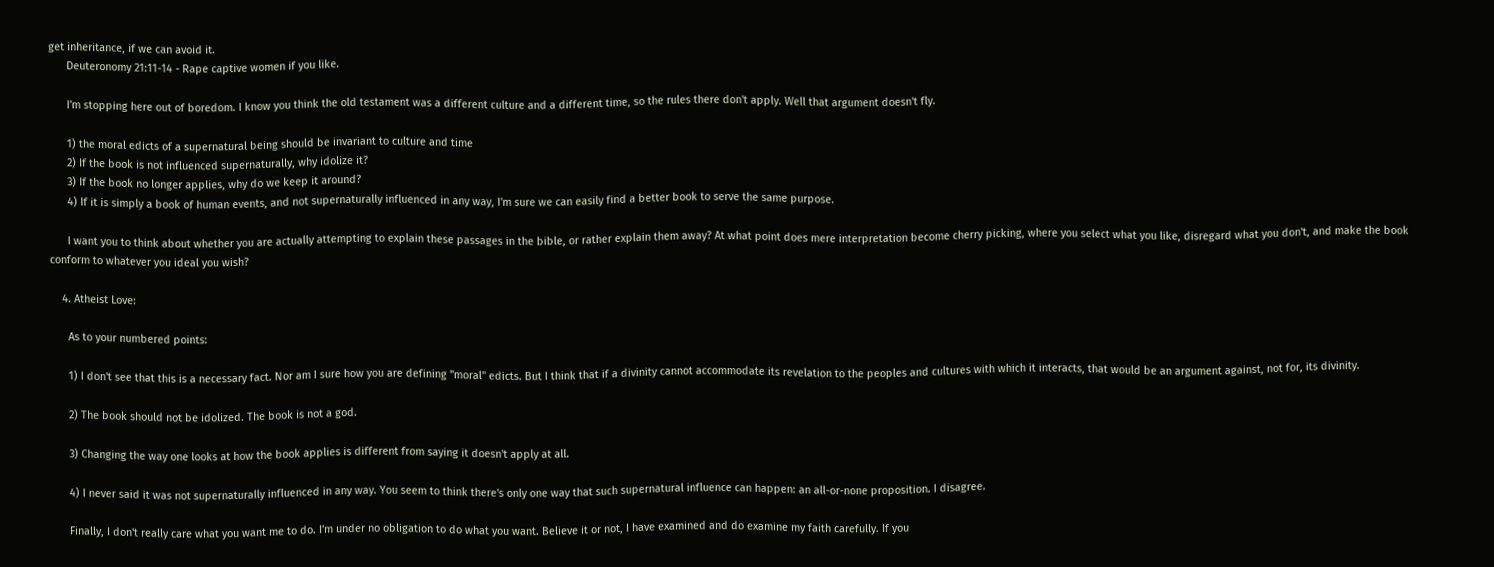get inheritance, if we can avoid it.
      Deuteronomy 21:11-14 - Rape captive women if you like.

      I'm stopping here out of boredom. I know you think the old testament was a different culture and a different time, so the rules there don't apply. Well that argument doesn't fly.

      1) the moral edicts of a supernatural being should be invariant to culture and time
      2) If the book is not influenced supernaturally, why idolize it?
      3) If the book no longer applies, why do we keep it around?
      4) If it is simply a book of human events, and not supernaturally influenced in any way, I'm sure we can easily find a better book to serve the same purpose.

      I want you to think about whether you are actually attempting to explain these passages in the bible, or rather explain them away? At what point does mere interpretation become cherry picking, where you select what you like, disregard what you don't, and make the book conform to whatever you ideal you wish?

    4. Atheist Love:

      As to your numbered points:

      1) I don't see that this is a necessary fact. Nor am I sure how you are defining "moral" edicts. But I think that if a divinity cannot accommodate its revelation to the peoples and cultures with which it interacts, that would be an argument against, not for, its divinity.

      2) The book should not be idolized. The book is not a god.

      3) Changing the way one looks at how the book applies is different from saying it doesn't apply at all.

      4) I never said it was not supernaturally influenced in any way. You seem to think there's only one way that such supernatural influence can happen: an all-or-none proposition. I disagree.

      Finally, I don't really care what you want me to do. I'm under no obligation to do what you want. Believe it or not, I have examined and do examine my faith carefully. If you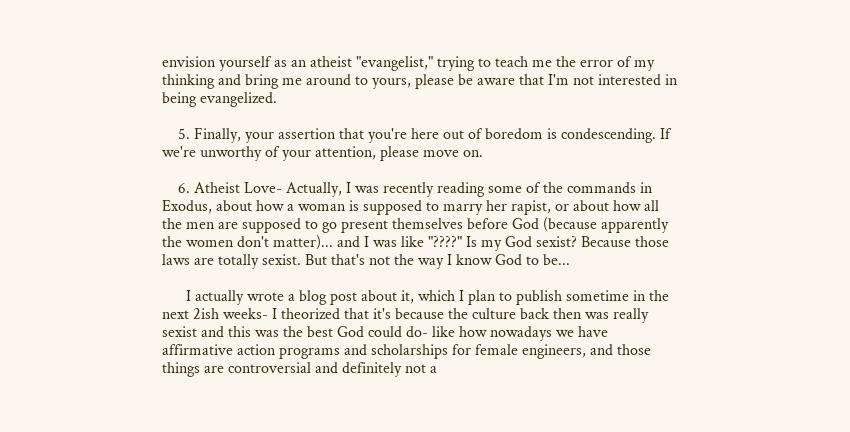envision yourself as an atheist "evangelist," trying to teach me the error of my thinking and bring me around to yours, please be aware that I'm not interested in being evangelized.

    5. Finally, your assertion that you're here out of boredom is condescending. If we're unworthy of your attention, please move on.

    6. Atheist Love- Actually, I was recently reading some of the commands in Exodus, about how a woman is supposed to marry her rapist, or about how all the men are supposed to go present themselves before God (because apparently the women don't matter)... and I was like "????" Is my God sexist? Because those laws are totally sexist. But that's not the way I know God to be...

      I actually wrote a blog post about it, which I plan to publish sometime in the next 2ish weeks- I theorized that it's because the culture back then was really sexist and this was the best God could do- like how nowadays we have affirmative action programs and scholarships for female engineers, and those things are controversial and definitely not a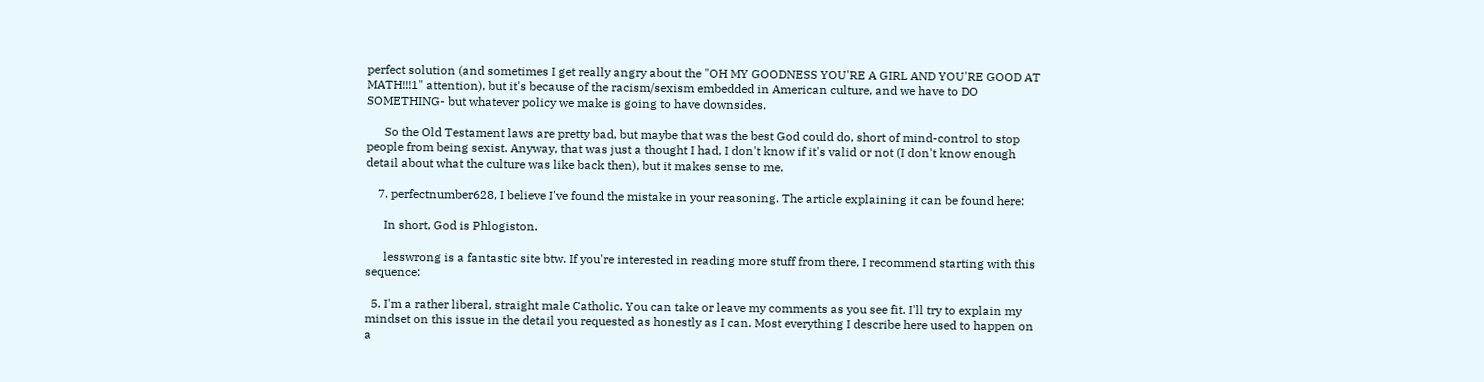perfect solution (and sometimes I get really angry about the "OH MY GOODNESS YOU'RE A GIRL AND YOU'RE GOOD AT MATH!!!1" attention), but it's because of the racism/sexism embedded in American culture, and we have to DO SOMETHING- but whatever policy we make is going to have downsides.

      So the Old Testament laws are pretty bad, but maybe that was the best God could do, short of mind-control to stop people from being sexist. Anyway, that was just a thought I had, I don't know if it's valid or not (I don't know enough detail about what the culture was like back then), but it makes sense to me.

    7. perfectnumber628, I believe I've found the mistake in your reasoning. The article explaining it can be found here:

      In short, God is Phlogiston.

      lesswrong is a fantastic site btw. If you're interested in reading more stuff from there, I recommend starting with this sequence:

  5. I'm a rather liberal, straight male Catholic. You can take or leave my comments as you see fit. I'll try to explain my mindset on this issue in the detail you requested as honestly as I can. Most everything I describe here used to happen on a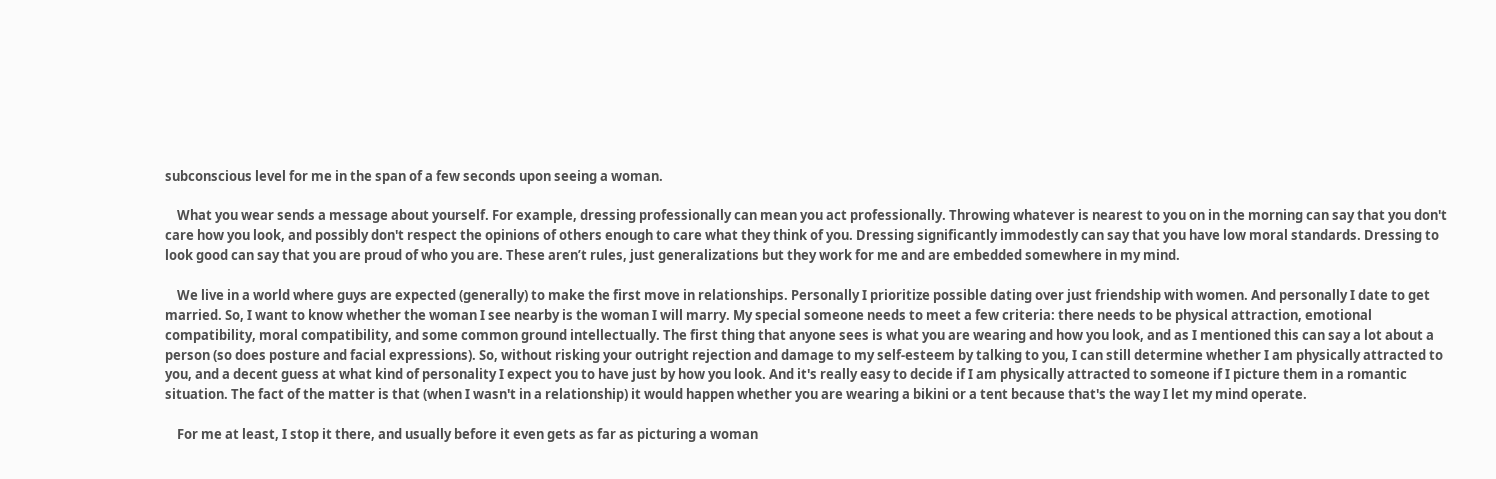subconscious level for me in the span of a few seconds upon seeing a woman.

    What you wear sends a message about yourself. For example, dressing professionally can mean you act professionally. Throwing whatever is nearest to you on in the morning can say that you don't care how you look, and possibly don't respect the opinions of others enough to care what they think of you. Dressing significantly immodestly can say that you have low moral standards. Dressing to look good can say that you are proud of who you are. These aren’t rules, just generalizations but they work for me and are embedded somewhere in my mind.

    We live in a world where guys are expected (generally) to make the first move in relationships. Personally I prioritize possible dating over just friendship with women. And personally I date to get married. So, I want to know whether the woman I see nearby is the woman I will marry. My special someone needs to meet a few criteria: there needs to be physical attraction, emotional compatibility, moral compatibility, and some common ground intellectually. The first thing that anyone sees is what you are wearing and how you look, and as I mentioned this can say a lot about a person (so does posture and facial expressions). So, without risking your outright rejection and damage to my self-esteem by talking to you, I can still determine whether I am physically attracted to you, and a decent guess at what kind of personality I expect you to have just by how you look. And it's really easy to decide if I am physically attracted to someone if I picture them in a romantic situation. The fact of the matter is that (when I wasn't in a relationship) it would happen whether you are wearing a bikini or a tent because that's the way I let my mind operate.

    For me at least, I stop it there, and usually before it even gets as far as picturing a woman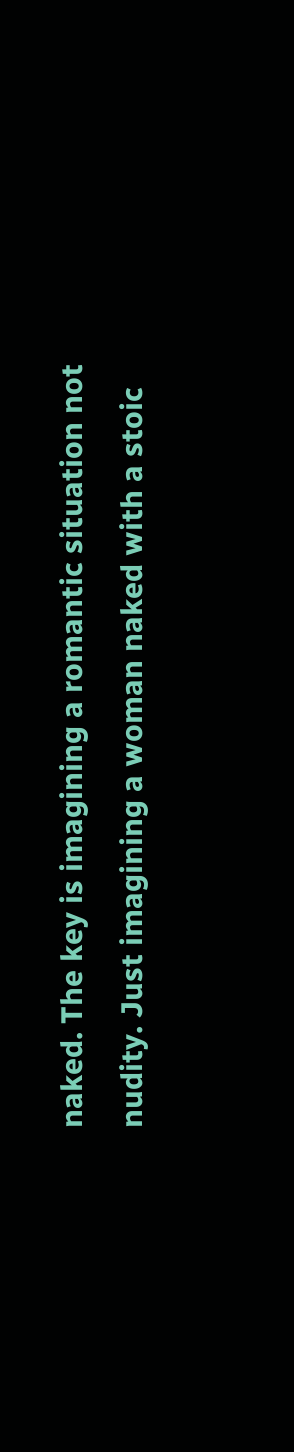naked. The key is imagining a romantic situation not nudity. Just imagining a woman naked with a stoic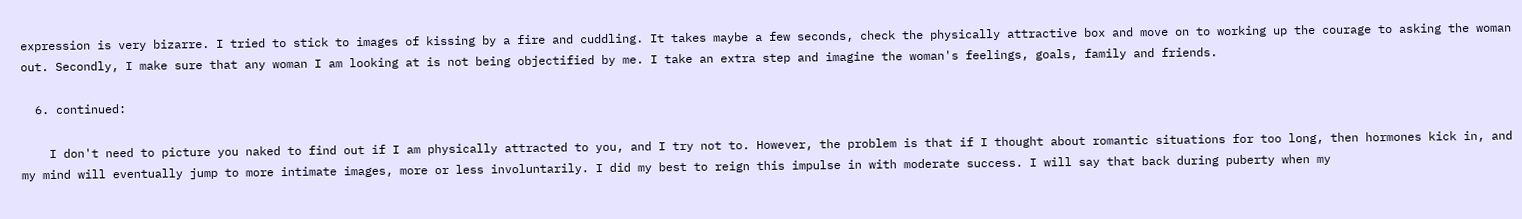expression is very bizarre. I tried to stick to images of kissing by a fire and cuddling. It takes maybe a few seconds, check the physically attractive box and move on to working up the courage to asking the woman out. Secondly, I make sure that any woman I am looking at is not being objectified by me. I take an extra step and imagine the woman's feelings, goals, family and friends.

  6. continued:

    I don't need to picture you naked to find out if I am physically attracted to you, and I try not to. However, the problem is that if I thought about romantic situations for too long, then hormones kick in, and my mind will eventually jump to more intimate images, more or less involuntarily. I did my best to reign this impulse in with moderate success. I will say that back during puberty when my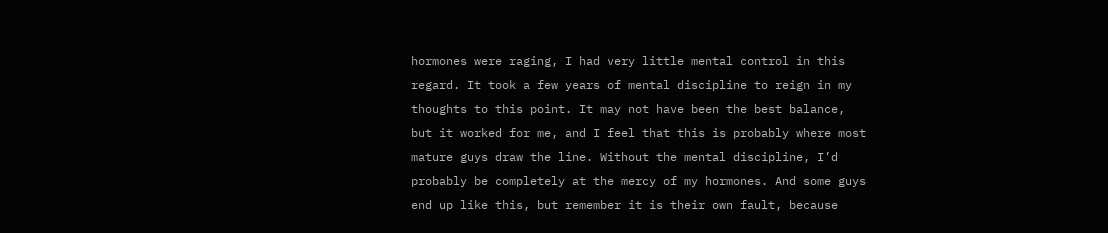hormones were raging, I had very little mental control in this regard. It took a few years of mental discipline to reign in my thoughts to this point. It may not have been the best balance, but it worked for me, and I feel that this is probably where most mature guys draw the line. Without the mental discipline, I’d probably be completely at the mercy of my hormones. And some guys end up like this, but remember it is their own fault, because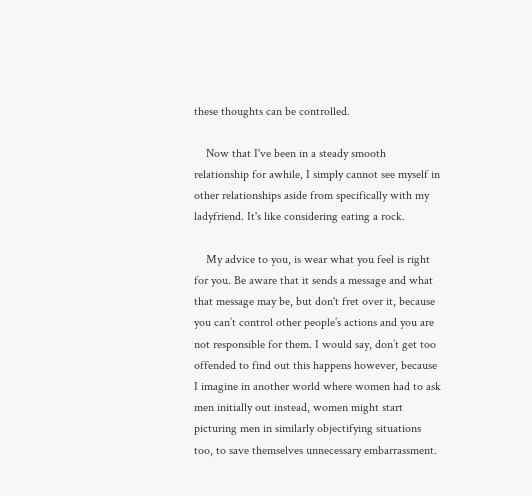these thoughts can be controlled.

    Now that I've been in a steady smooth relationship for awhile, I simply cannot see myself in other relationships aside from specifically with my ladyfriend. It's like considering eating a rock.

    My advice to you, is wear what you feel is right for you. Be aware that it sends a message and what that message may be, but don't fret over it, because you can’t control other people’s actions and you are not responsible for them. I would say, don’t get too offended to find out this happens however, because I imagine in another world where women had to ask men initially out instead, women might start picturing men in similarly objectifying situations too, to save themselves unnecessary embarrassment.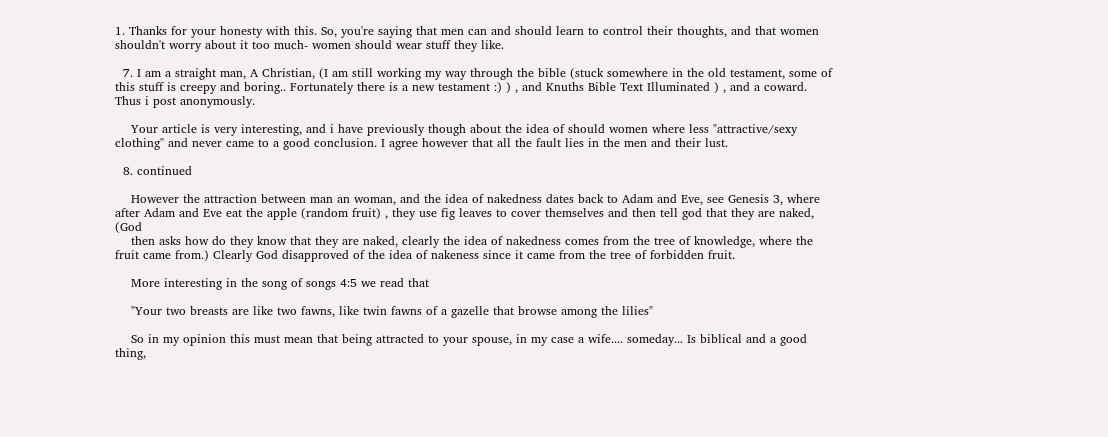1. Thanks for your honesty with this. So, you're saying that men can and should learn to control their thoughts, and that women shouldn't worry about it too much- women should wear stuff they like.

  7. I am a straight man, A Christian, (I am still working my way through the bible (stuck somewhere in the old testament, some of this stuff is creepy and boring.. Fortunately there is a new testament :) ) , and Knuths Bible Text Illuminated ) , and a coward. Thus i post anonymously.

    Your article is very interesting, and i have previously though about the idea of should women where less "attractive/sexy clothing" and never came to a good conclusion. I agree however that all the fault lies in the men and their lust.

  8. continued

    However the attraction between man an woman, and the idea of nakedness dates back to Adam and Eve, see Genesis 3, where after Adam and Eve eat the apple (random fruit) , they use fig leaves to cover themselves and then tell god that they are naked, (God
    then asks how do they know that they are naked, clearly the idea of nakedness comes from the tree of knowledge, where the fruit came from.) Clearly God disapproved of the idea of nakeness since it came from the tree of forbidden fruit.

    More interesting in the song of songs 4:5 we read that

    "Your two breasts are like two fawns, like twin fawns of a gazelle that browse among the lilies"

    So in my opinion this must mean that being attracted to your spouse, in my case a wife.... someday... Is biblical and a good thing,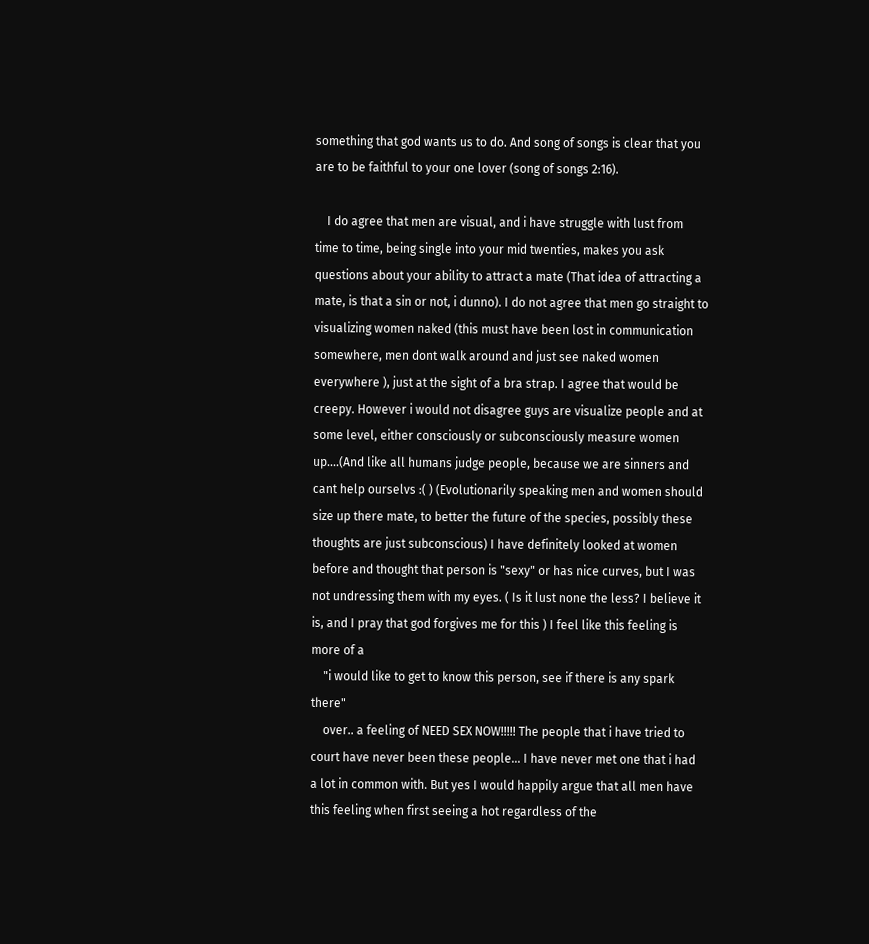something that god wants us to do. And song of songs is clear that you are to be faithful to your one lover (song of songs 2:16).

    I do agree that men are visual, and i have struggle with lust from time to time, being single into your mid twenties, makes you ask questions about your ability to attract a mate (That idea of attracting a mate, is that a sin or not, i dunno). I do not agree that men go straight to visualizing women naked (this must have been lost in communication somewhere, men dont walk around and just see naked women everywhere ), just at the sight of a bra strap. I agree that would be creepy. However i would not disagree guys are visualize people and at some level, either consciously or subconsciously measure women up....(And like all humans judge people, because we are sinners and cant help ourselvs :( ) (Evolutionarily speaking men and women should size up there mate, to better the future of the species, possibly these thoughts are just subconscious) I have definitely looked at women before and thought that person is "sexy" or has nice curves, but I was not undressing them with my eyes. ( Is it lust none the less? I believe it is, and I pray that god forgives me for this ) I feel like this feeling is more of a
    "i would like to get to know this person, see if there is any spark there"
    over.. a feeling of NEED SEX NOW!!!!! The people that i have tried to court have never been these people... I have never met one that i had a lot in common with. But yes I would happily argue that all men have this feeling when first seeing a hot regardless of the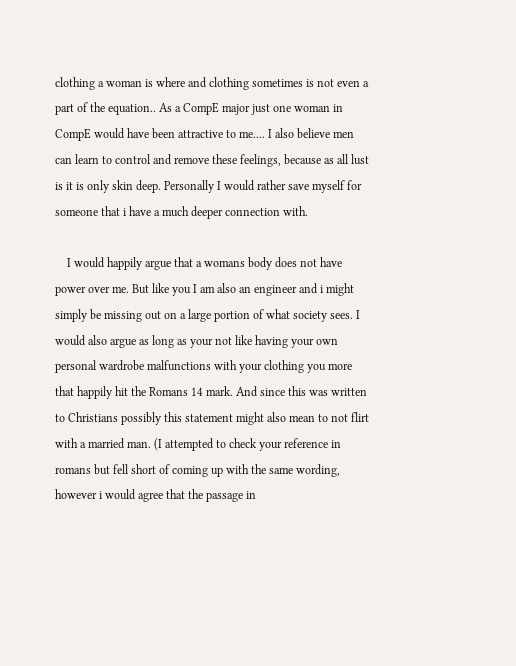clothing a woman is where and clothing sometimes is not even a part of the equation.. As a CompE major just one woman in CompE would have been attractive to me.... I also believe men can learn to control and remove these feelings, because as all lust is it is only skin deep. Personally I would rather save myself for someone that i have a much deeper connection with.

    I would happily argue that a womans body does not have power over me. But like you I am also an engineer and i might simply be missing out on a large portion of what society sees. I would also argue as long as your not like having your own personal wardrobe malfunctions with your clothing you more that happily hit the Romans 14 mark. And since this was written to Christians possibly this statement might also mean to not flirt with a married man. (I attempted to check your reference in romans but fell short of coming up with the same wording, however i would agree that the passage in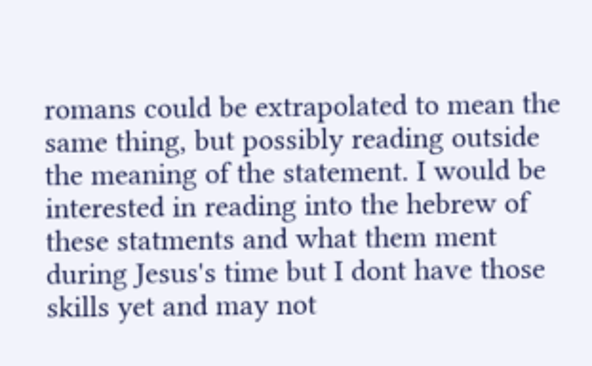romans could be extrapolated to mean the same thing, but possibly reading outside the meaning of the statement. I would be interested in reading into the hebrew of these statments and what them ment during Jesus's time but I dont have those skills yet and may not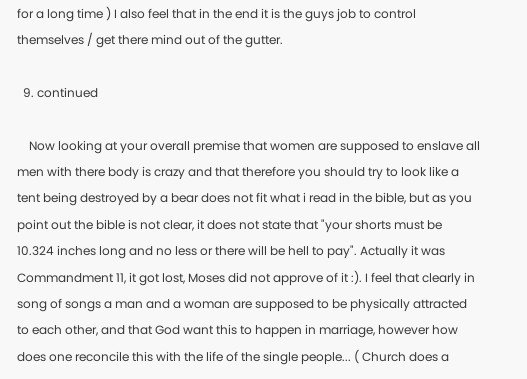for a long time ) I also feel that in the end it is the guys job to control themselves / get there mind out of the gutter.

  9. continued

    Now looking at your overall premise that women are supposed to enslave all men with there body is crazy and that therefore you should try to look like a tent being destroyed by a bear does not fit what i read in the bible, but as you point out the bible is not clear, it does not state that "your shorts must be 10.324 inches long and no less or there will be hell to pay". Actually it was Commandment 11, it got lost, Moses did not approve of it :). I feel that clearly in song of songs a man and a woman are supposed to be physically attracted to each other, and that God want this to happen in marriage, however how does one reconcile this with the life of the single people... ( Church does a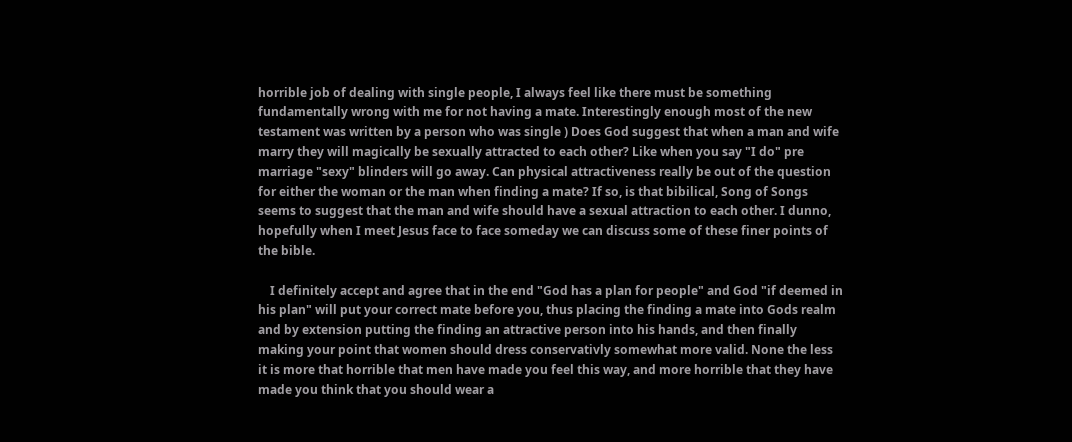horrible job of dealing with single people, I always feel like there must be something fundamentally wrong with me for not having a mate. Interestingly enough most of the new testament was written by a person who was single ) Does God suggest that when a man and wife marry they will magically be sexually attracted to each other? Like when you say "I do" pre marriage "sexy" blinders will go away. Can physical attractiveness really be out of the question for either the woman or the man when finding a mate? If so, is that bibilical, Song of Songs seems to suggest that the man and wife should have a sexual attraction to each other. I dunno, hopefully when I meet Jesus face to face someday we can discuss some of these finer points of the bible.

    I definitely accept and agree that in the end "God has a plan for people" and God "if deemed in his plan" will put your correct mate before you, thus placing the finding a mate into Gods realm and by extension putting the finding an attractive person into his hands, and then finally making your point that women should dress conservativly somewhat more valid. None the less it is more that horrible that men have made you feel this way, and more horrible that they have made you think that you should wear a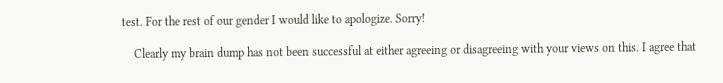test. For the rest of our gender I would like to apologize. Sorry!

    Clearly my brain dump has not been successful at either agreeing or disagreeing with your views on this. I agree that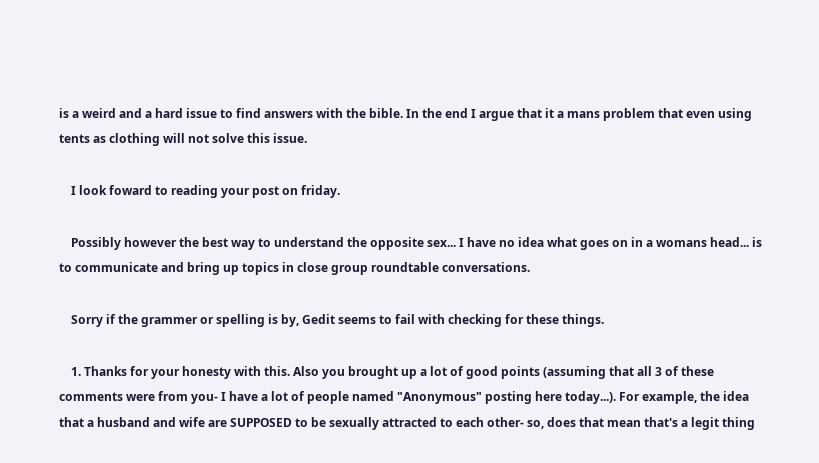is a weird and a hard issue to find answers with the bible. In the end I argue that it a mans problem that even using tents as clothing will not solve this issue.

    I look foward to reading your post on friday.

    Possibly however the best way to understand the opposite sex... I have no idea what goes on in a womans head... is to communicate and bring up topics in close group roundtable conversations.

    Sorry if the grammer or spelling is by, Gedit seems to fail with checking for these things.

    1. Thanks for your honesty with this. Also you brought up a lot of good points (assuming that all 3 of these comments were from you- I have a lot of people named "Anonymous" posting here today...). For example, the idea that a husband and wife are SUPPOSED to be sexually attracted to each other- so, does that mean that's a legit thing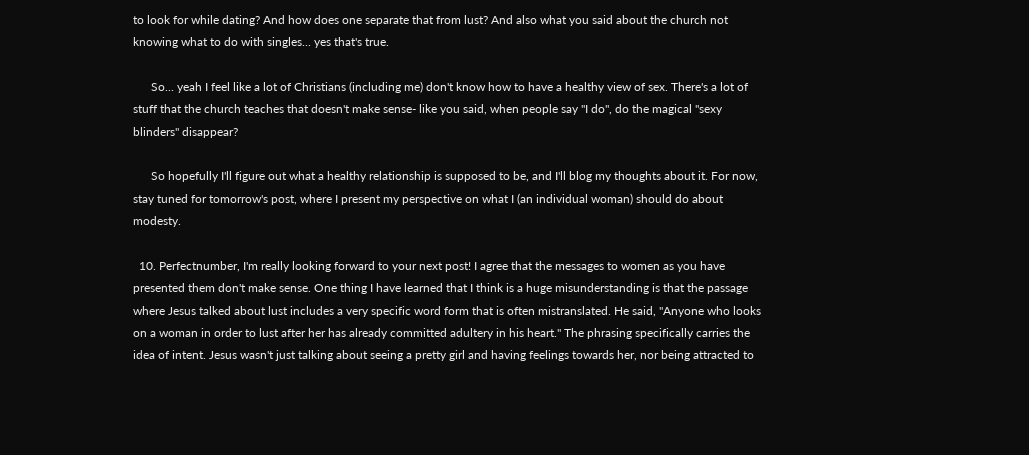to look for while dating? And how does one separate that from lust? And also what you said about the church not knowing what to do with singles... yes that's true.

      So... yeah I feel like a lot of Christians (including me) don't know how to have a healthy view of sex. There's a lot of stuff that the church teaches that doesn't make sense- like you said, when people say "I do", do the magical "sexy blinders" disappear?

      So hopefully I'll figure out what a healthy relationship is supposed to be, and I'll blog my thoughts about it. For now, stay tuned for tomorrow's post, where I present my perspective on what I (an individual woman) should do about modesty.

  10. Perfectnumber, I'm really looking forward to your next post! I agree that the messages to women as you have presented them don't make sense. One thing I have learned that I think is a huge misunderstanding is that the passage where Jesus talked about lust includes a very specific word form that is often mistranslated. He said, "Anyone who looks on a woman in order to lust after her has already committed adultery in his heart." The phrasing specifically carries the idea of intent. Jesus wasn't just talking about seeing a pretty girl and having feelings towards her, nor being attracted to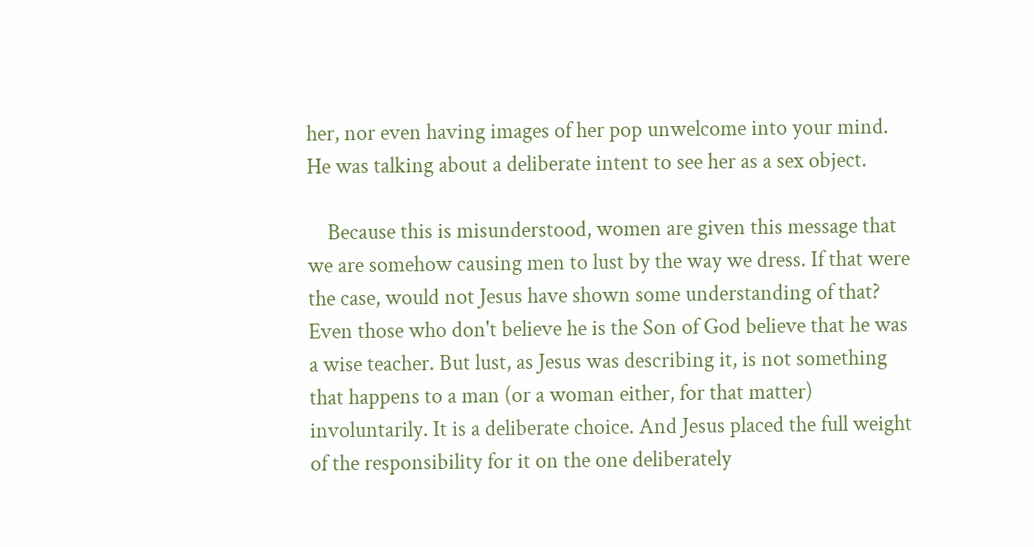her, nor even having images of her pop unwelcome into your mind. He was talking about a deliberate intent to see her as a sex object.

    Because this is misunderstood, women are given this message that we are somehow causing men to lust by the way we dress. If that were the case, would not Jesus have shown some understanding of that? Even those who don't believe he is the Son of God believe that he was a wise teacher. But lust, as Jesus was describing it, is not something that happens to a man (or a woman either, for that matter) involuntarily. It is a deliberate choice. And Jesus placed the full weight of the responsibility for it on the one deliberately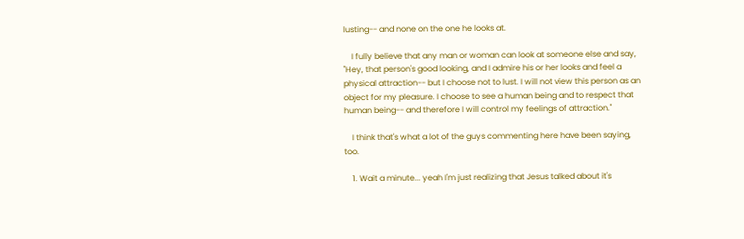lusting-- and none on the one he looks at.

    I fully believe that any man or woman can look at someone else and say, "Hey, that person's good looking, and I admire his or her looks and feel a physical attraction-- but I choose not to lust. I will not view this person as an object for my pleasure. I choose to see a human being and to respect that human being-- and therefore I will control my feelings of attraction."

    I think that's what a lot of the guys commenting here have been saying, too.

    1. Wait a minute... yeah I'm just realizing that Jesus talked about it's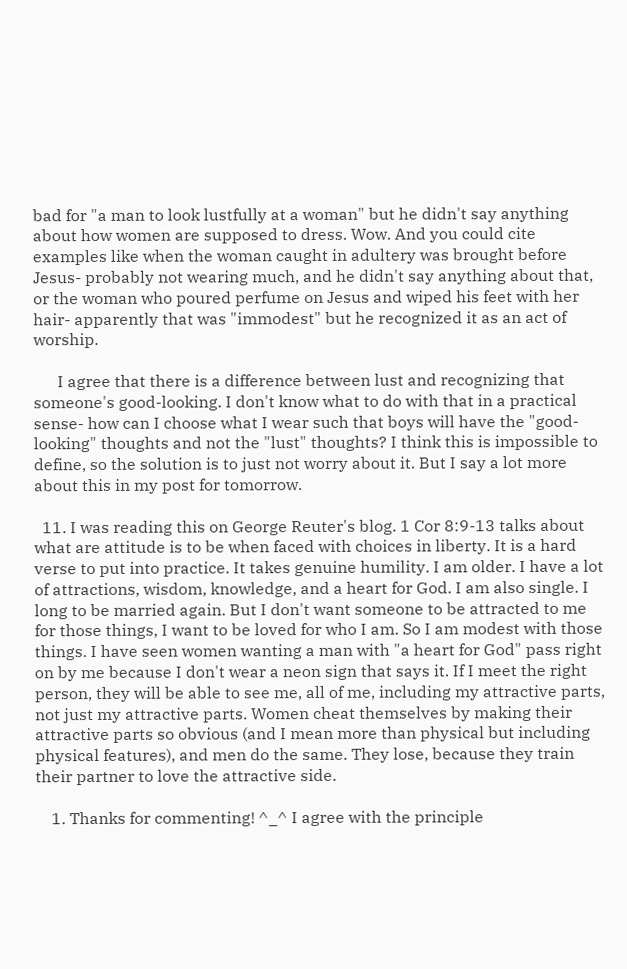bad for "a man to look lustfully at a woman" but he didn't say anything about how women are supposed to dress. Wow. And you could cite examples like when the woman caught in adultery was brought before Jesus- probably not wearing much, and he didn't say anything about that, or the woman who poured perfume on Jesus and wiped his feet with her hair- apparently that was "immodest" but he recognized it as an act of worship.

      I agree that there is a difference between lust and recognizing that someone's good-looking. I don't know what to do with that in a practical sense- how can I choose what I wear such that boys will have the "good-looking" thoughts and not the "lust" thoughts? I think this is impossible to define, so the solution is to just not worry about it. But I say a lot more about this in my post for tomorrow.

  11. I was reading this on George Reuter's blog. 1 Cor 8:9-13 talks about what are attitude is to be when faced with choices in liberty. It is a hard verse to put into practice. It takes genuine humility. I am older. I have a lot of attractions, wisdom, knowledge, and a heart for God. I am also single. I long to be married again. But I don't want someone to be attracted to me for those things, I want to be loved for who I am. So I am modest with those things. I have seen women wanting a man with "a heart for God" pass right on by me because I don't wear a neon sign that says it. If I meet the right person, they will be able to see me, all of me, including my attractive parts, not just my attractive parts. Women cheat themselves by making their attractive parts so obvious (and I mean more than physical but including physical features), and men do the same. They lose, because they train their partner to love the attractive side.

    1. Thanks for commenting! ^_^ I agree with the principle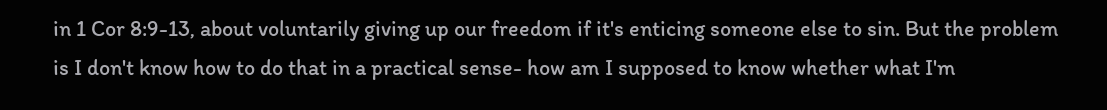in 1 Cor 8:9-13, about voluntarily giving up our freedom if it's enticing someone else to sin. But the problem is I don't know how to do that in a practical sense- how am I supposed to know whether what I'm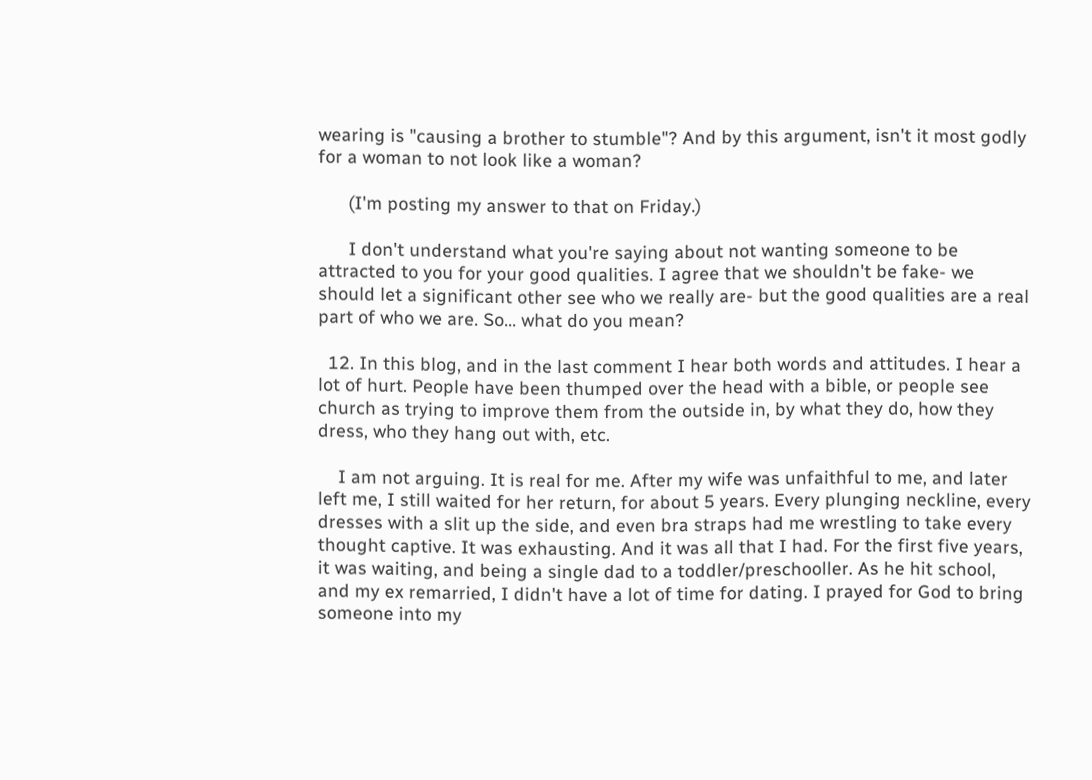wearing is "causing a brother to stumble"? And by this argument, isn't it most godly for a woman to not look like a woman?

      (I'm posting my answer to that on Friday.)

      I don't understand what you're saying about not wanting someone to be attracted to you for your good qualities. I agree that we shouldn't be fake- we should let a significant other see who we really are- but the good qualities are a real part of who we are. So... what do you mean?

  12. In this blog, and in the last comment I hear both words and attitudes. I hear a lot of hurt. People have been thumped over the head with a bible, or people see church as trying to improve them from the outside in, by what they do, how they dress, who they hang out with, etc.

    I am not arguing. It is real for me. After my wife was unfaithful to me, and later left me, I still waited for her return, for about 5 years. Every plunging neckline, every dresses with a slit up the side, and even bra straps had me wrestling to take every thought captive. It was exhausting. And it was all that I had. For the first five years, it was waiting, and being a single dad to a toddler/preschooller. As he hit school, and my ex remarried, I didn't have a lot of time for dating. I prayed for God to bring someone into my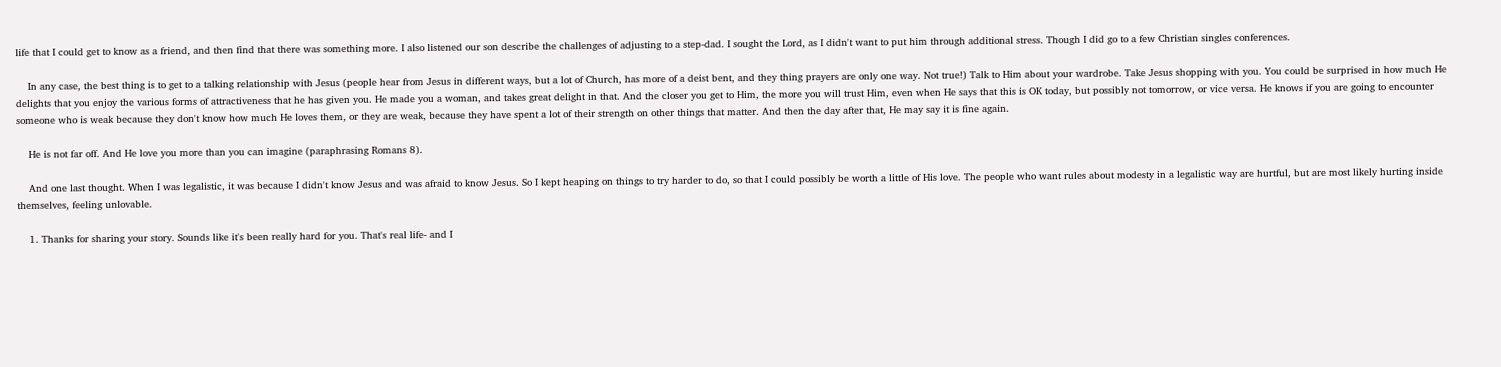life that I could get to know as a friend, and then find that there was something more. I also listened our son describe the challenges of adjusting to a step-dad. I sought the Lord, as I didn't want to put him through additional stress. Though I did go to a few Christian singles conferences.

    In any case, the best thing is to get to a talking relationship with Jesus (people hear from Jesus in different ways, but a lot of Church, has more of a deist bent, and they thing prayers are only one way. Not true!) Talk to Him about your wardrobe. Take Jesus shopping with you. You could be surprised in how much He delights that you enjoy the various forms of attractiveness that he has given you. He made you a woman, and takes great delight in that. And the closer you get to Him, the more you will trust Him, even when He says that this is OK today, but possibly not tomorrow, or vice versa. He knows if you are going to encounter someone who is weak because they don't know how much He loves them, or they are weak, because they have spent a lot of their strength on other things that matter. And then the day after that, He may say it is fine again.

    He is not far off. And He love you more than you can imagine (paraphrasing Romans 8).

    And one last thought. When I was legalistic, it was because I didn't know Jesus and was afraid to know Jesus. So I kept heaping on things to try harder to do, so that I could possibly be worth a little of His love. The people who want rules about modesty in a legalistic way are hurtful, but are most likely hurting inside themselves, feeling unlovable.

    1. Thanks for sharing your story. Sounds like it's been really hard for you. That's real life- and I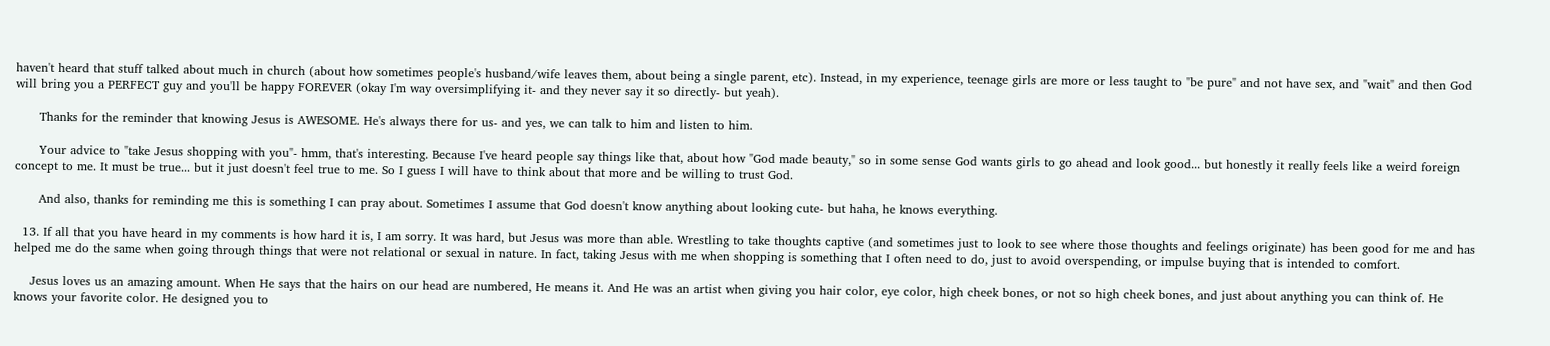haven't heard that stuff talked about much in church (about how sometimes people's husband/wife leaves them, about being a single parent, etc). Instead, in my experience, teenage girls are more or less taught to "be pure" and not have sex, and "wait" and then God will bring you a PERFECT guy and you'll be happy FOREVER (okay I'm way oversimplifying it- and they never say it so directly- but yeah).

      Thanks for the reminder that knowing Jesus is AWESOME. He's always there for us- and yes, we can talk to him and listen to him.

      Your advice to "take Jesus shopping with you"- hmm, that's interesting. Because I've heard people say things like that, about how "God made beauty," so in some sense God wants girls to go ahead and look good... but honestly it really feels like a weird foreign concept to me. It must be true... but it just doesn't feel true to me. So I guess I will have to think about that more and be willing to trust God.

      And also, thanks for reminding me this is something I can pray about. Sometimes I assume that God doesn't know anything about looking cute- but haha, he knows everything.

  13. If all that you have heard in my comments is how hard it is, I am sorry. It was hard, but Jesus was more than able. Wrestling to take thoughts captive (and sometimes just to look to see where those thoughts and feelings originate) has been good for me and has helped me do the same when going through things that were not relational or sexual in nature. In fact, taking Jesus with me when shopping is something that I often need to do, just to avoid overspending, or impulse buying that is intended to comfort.

    Jesus loves us an amazing amount. When He says that the hairs on our head are numbered, He means it. And He was an artist when giving you hair color, eye color, high cheek bones, or not so high cheek bones, and just about anything you can think of. He knows your favorite color. He designed you to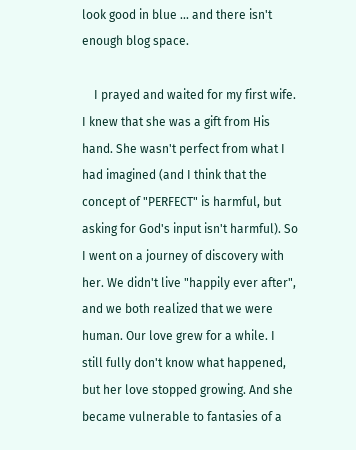look good in blue ... and there isn't enough blog space.

    I prayed and waited for my first wife. I knew that she was a gift from His hand. She wasn't perfect from what I had imagined (and I think that the concept of "PERFECT" is harmful, but asking for God's input isn't harmful). So I went on a journey of discovery with her. We didn't live "happily ever after", and we both realized that we were human. Our love grew for a while. I still fully don't know what happened, but her love stopped growing. And she became vulnerable to fantasies of a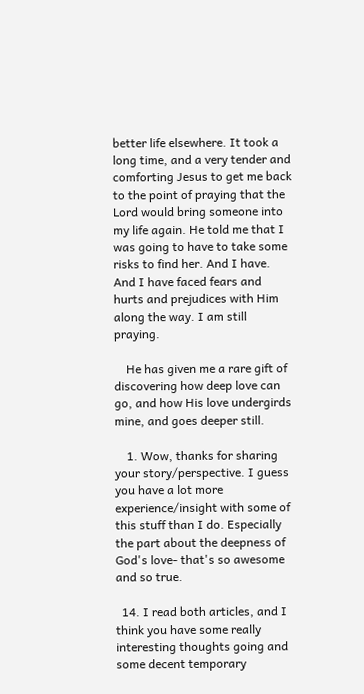better life elsewhere. It took a long time, and a very tender and comforting Jesus to get me back to the point of praying that the Lord would bring someone into my life again. He told me that I was going to have to take some risks to find her. And I have. And I have faced fears and hurts and prejudices with Him along the way. I am still praying.

    He has given me a rare gift of discovering how deep love can go, and how His love undergirds mine, and goes deeper still.

    1. Wow, thanks for sharing your story/perspective. I guess you have a lot more experience/insight with some of this stuff than I do. Especially the part about the deepness of God's love- that's so awesome and so true.

  14. I read both articles, and I think you have some really interesting thoughts going and some decent temporary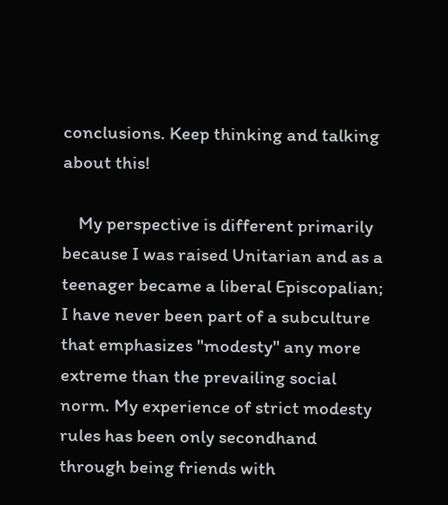conclusions. Keep thinking and talking about this!

    My perspective is different primarily because I was raised Unitarian and as a teenager became a liberal Episcopalian; I have never been part of a subculture that emphasizes "modesty" any more extreme than the prevailing social norm. My experience of strict modesty rules has been only secondhand through being friends with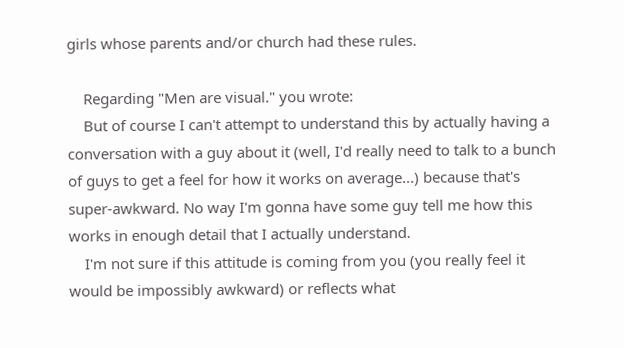girls whose parents and/or church had these rules.

    Regarding "Men are visual." you wrote:
    But of course I can't attempt to understand this by actually having a conversation with a guy about it (well, I'd really need to talk to a bunch of guys to get a feel for how it works on average...) because that's super-awkward. No way I'm gonna have some guy tell me how this works in enough detail that I actually understand.
    I'm not sure if this attitude is coming from you (you really feel it would be impossibly awkward) or reflects what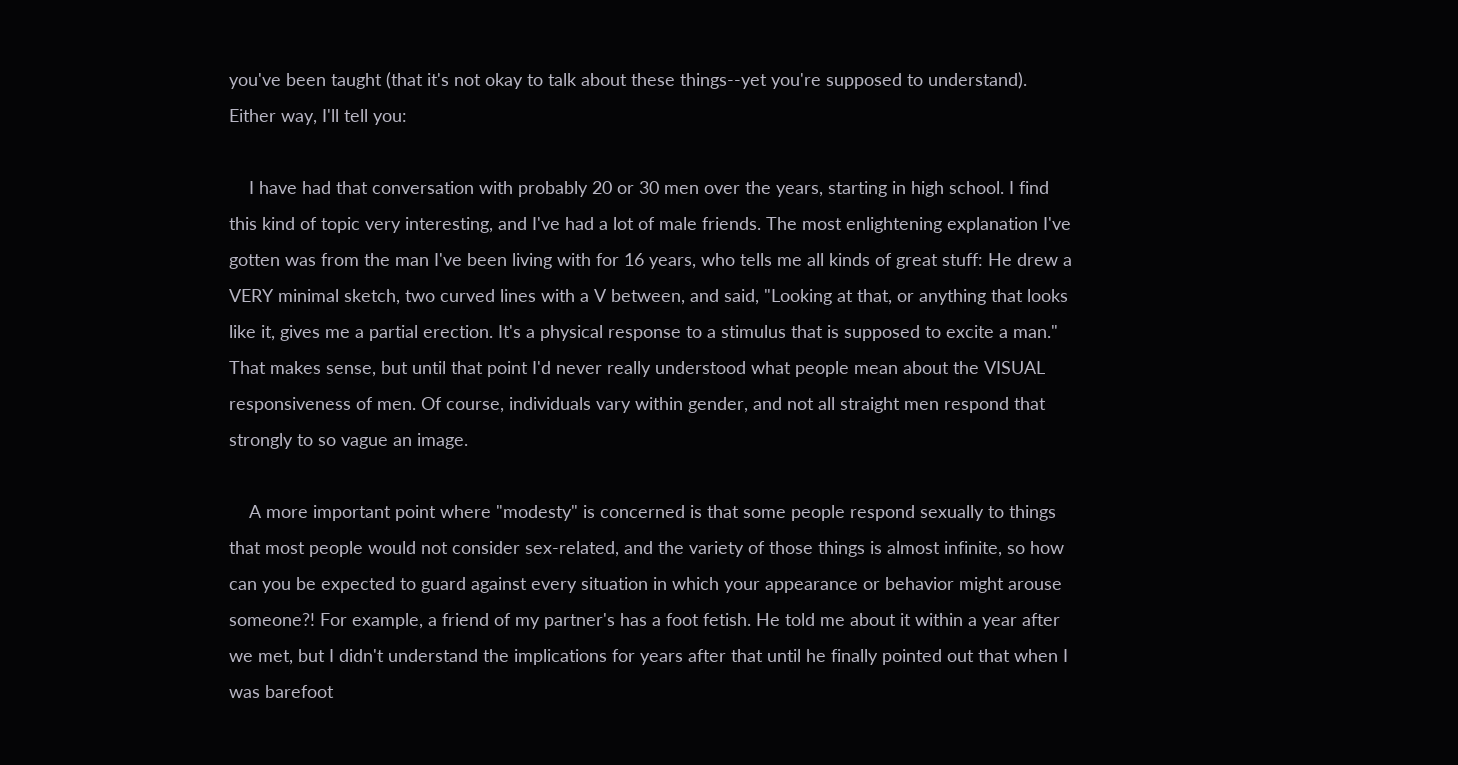you've been taught (that it's not okay to talk about these things--yet you're supposed to understand). Either way, I'll tell you:

    I have had that conversation with probably 20 or 30 men over the years, starting in high school. I find this kind of topic very interesting, and I've had a lot of male friends. The most enlightening explanation I've gotten was from the man I've been living with for 16 years, who tells me all kinds of great stuff: He drew a VERY minimal sketch, two curved lines with a V between, and said, "Looking at that, or anything that looks like it, gives me a partial erection. It's a physical response to a stimulus that is supposed to excite a man." That makes sense, but until that point I'd never really understood what people mean about the VISUAL responsiveness of men. Of course, individuals vary within gender, and not all straight men respond that strongly to so vague an image.

    A more important point where "modesty" is concerned is that some people respond sexually to things that most people would not consider sex-related, and the variety of those things is almost infinite, so how can you be expected to guard against every situation in which your appearance or behavior might arouse someone?! For example, a friend of my partner's has a foot fetish. He told me about it within a year after we met, but I didn't understand the implications for years after that until he finally pointed out that when I was barefoot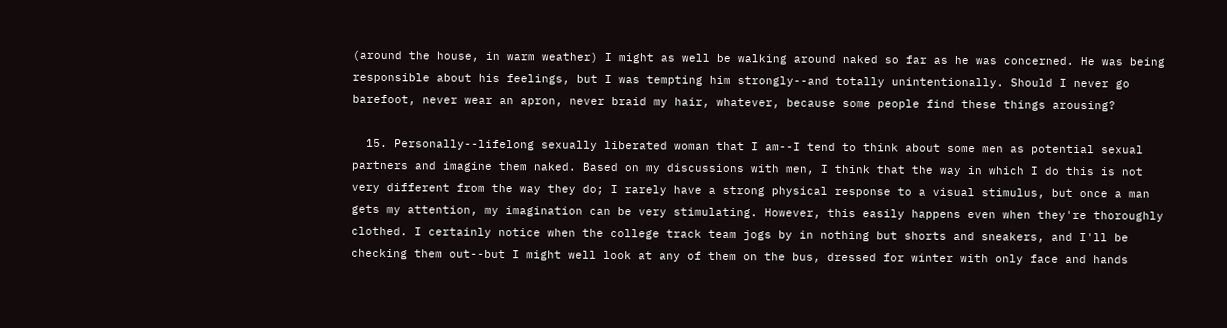(around the house, in warm weather) I might as well be walking around naked so far as he was concerned. He was being responsible about his feelings, but I was tempting him strongly--and totally unintentionally. Should I never go barefoot, never wear an apron, never braid my hair, whatever, because some people find these things arousing?

  15. Personally--lifelong sexually liberated woman that I am--I tend to think about some men as potential sexual partners and imagine them naked. Based on my discussions with men, I think that the way in which I do this is not very different from the way they do; I rarely have a strong physical response to a visual stimulus, but once a man gets my attention, my imagination can be very stimulating. However, this easily happens even when they're thoroughly clothed. I certainly notice when the college track team jogs by in nothing but shorts and sneakers, and I'll be checking them out--but I might well look at any of them on the bus, dressed for winter with only face and hands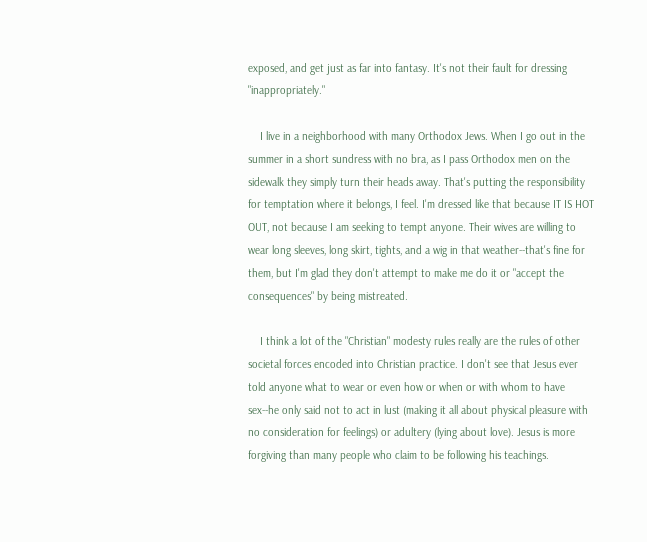exposed, and get just as far into fantasy. It's not their fault for dressing "inappropriately."

    I live in a neighborhood with many Orthodox Jews. When I go out in the summer in a short sundress with no bra, as I pass Orthodox men on the sidewalk they simply turn their heads away. That's putting the responsibility for temptation where it belongs, I feel. I'm dressed like that because IT IS HOT OUT, not because I am seeking to tempt anyone. Their wives are willing to wear long sleeves, long skirt, tights, and a wig in that weather--that's fine for them, but I'm glad they don't attempt to make me do it or "accept the consequences" by being mistreated.

    I think a lot of the "Christian" modesty rules really are the rules of other societal forces encoded into Christian practice. I don't see that Jesus ever told anyone what to wear or even how or when or with whom to have sex--he only said not to act in lust (making it all about physical pleasure with no consideration for feelings) or adultery (lying about love). Jesus is more forgiving than many people who claim to be following his teachings.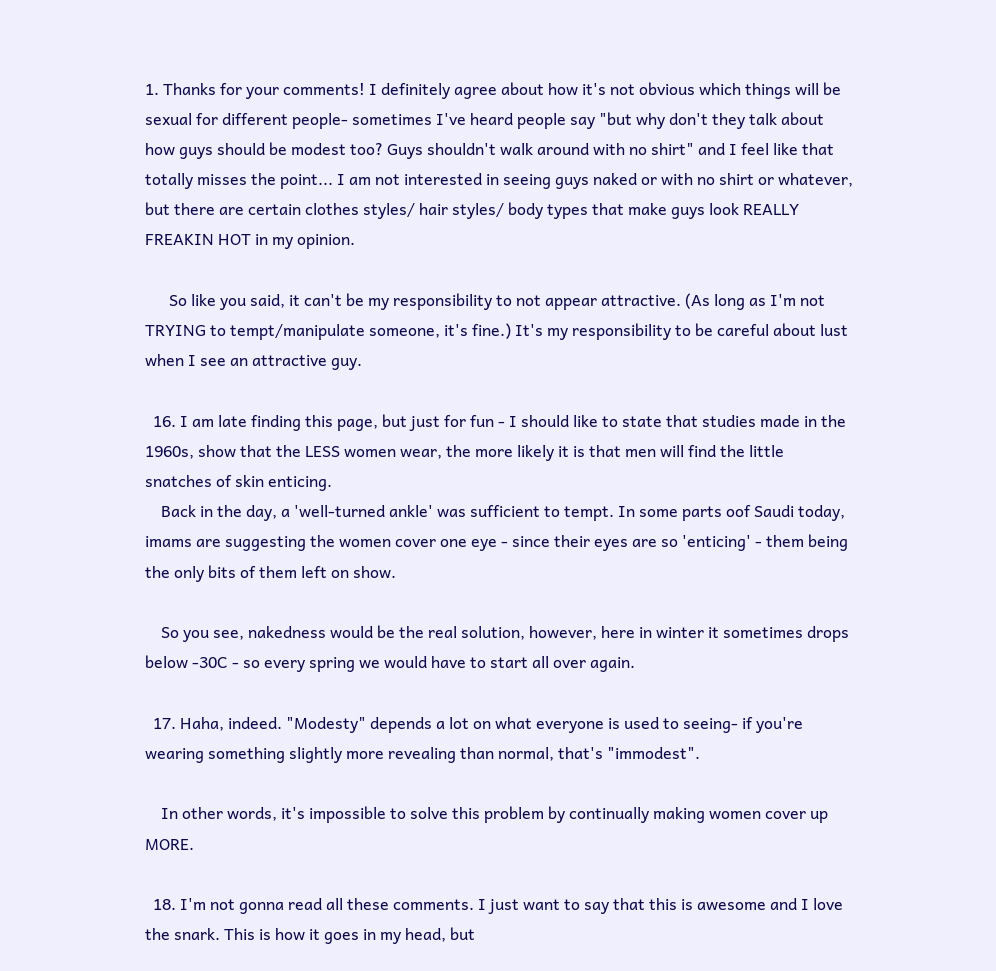1. Thanks for your comments! I definitely agree about how it's not obvious which things will be sexual for different people- sometimes I've heard people say "but why don't they talk about how guys should be modest too? Guys shouldn't walk around with no shirt" and I feel like that totally misses the point... I am not interested in seeing guys naked or with no shirt or whatever, but there are certain clothes styles/ hair styles/ body types that make guys look REALLY FREAKIN HOT in my opinion.

      So like you said, it can't be my responsibility to not appear attractive. (As long as I'm not TRYING to tempt/manipulate someone, it's fine.) It's my responsibility to be careful about lust when I see an attractive guy.

  16. I am late finding this page, but just for fun - I should like to state that studies made in the 1960s, show that the LESS women wear, the more likely it is that men will find the little snatches of skin enticing.
    Back in the day, a 'well-turned ankle' was sufficient to tempt. In some parts oof Saudi today, imams are suggesting the women cover one eye - since their eyes are so 'enticing' - them being the only bits of them left on show.

    So you see, nakedness would be the real solution, however, here in winter it sometimes drops below -30C - so every spring we would have to start all over again.

  17. Haha, indeed. "Modesty" depends a lot on what everyone is used to seeing- if you're wearing something slightly more revealing than normal, that's "immodest".

    In other words, it's impossible to solve this problem by continually making women cover up MORE.

  18. I'm not gonna read all these comments. I just want to say that this is awesome and I love the snark. This is how it goes in my head, but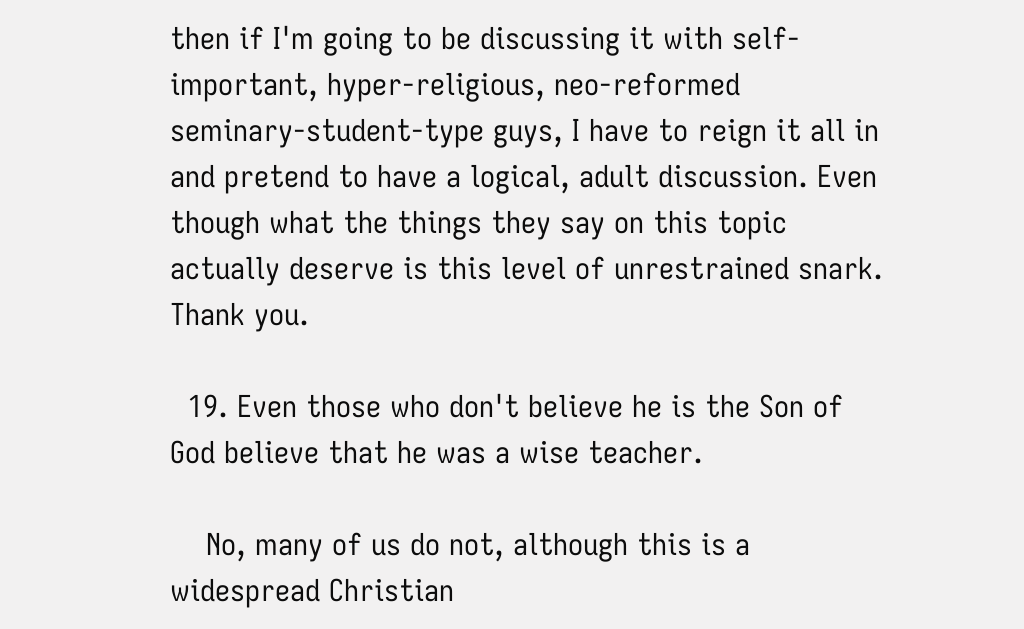then if I'm going to be discussing it with self-important, hyper-religious, neo-reformed seminary-student-type guys, I have to reign it all in and pretend to have a logical, adult discussion. Even though what the things they say on this topic actually deserve is this level of unrestrained snark. Thank you.

  19. Even those who don't believe he is the Son of God believe that he was a wise teacher.

    No, many of us do not, although this is a widespread Christian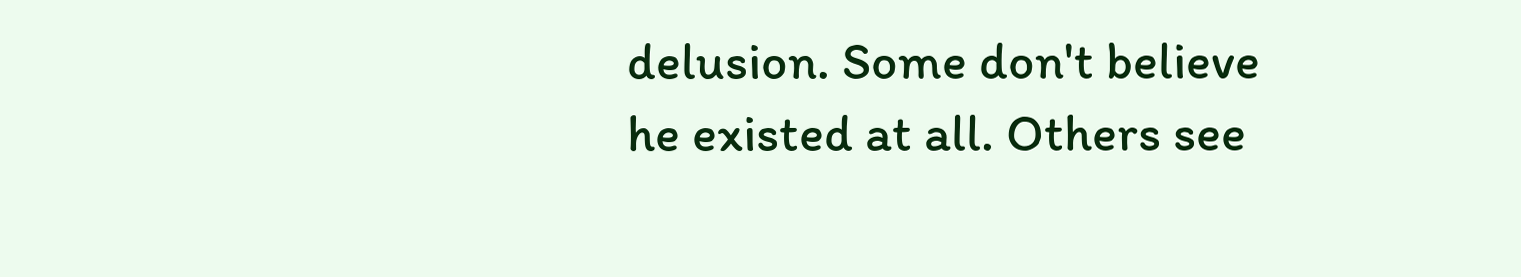delusion. Some don't believe he existed at all. Others see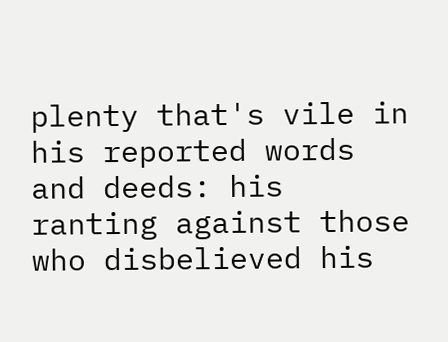plenty that's vile in his reported words and deeds: his ranting against those who disbelieved his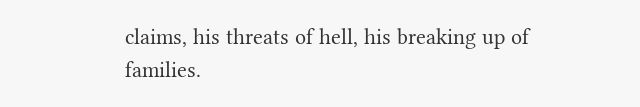claims, his threats of hell, his breaking up of families.